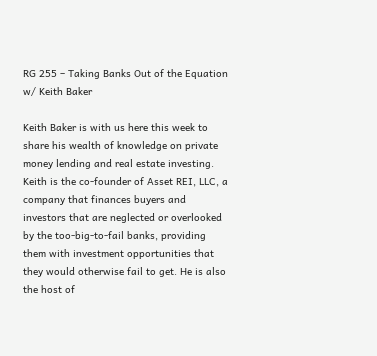RG 255 – Taking Banks Out of the Equation w/ Keith Baker

Keith Baker is with us here this week to share his wealth of knowledge on private money lending and real estate investing. Keith is the co-founder of Asset REI, LLC, a company that finances buyers and investors that are neglected or overlooked by the too-big-to-fail banks, providing them with investment opportunities that they would otherwise fail to get. He is also the host of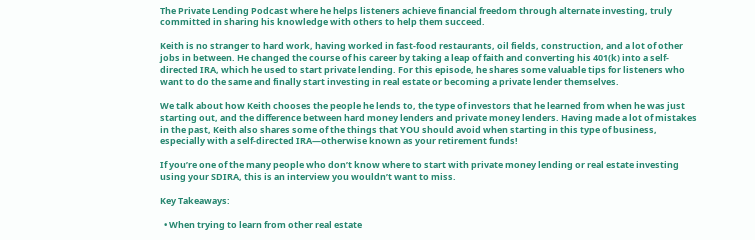The Private Lending Podcast where he helps listeners achieve financial freedom through alternate investing, truly committed in sharing his knowledge with others to help them succeed.

Keith is no stranger to hard work, having worked in fast-food restaurants, oil fields, construction, and a lot of other jobs in between. He changed the course of his career by taking a leap of faith and converting his 401(k) into a self-directed IRA, which he used to start private lending. For this episode, he shares some valuable tips for listeners who want to do the same and finally start investing in real estate or becoming a private lender themselves.

We talk about how Keith chooses the people he lends to, the type of investors that he learned from when he was just starting out, and the difference between hard money lenders and private money lenders. Having made a lot of mistakes in the past, Keith also shares some of the things that YOU should avoid when starting in this type of business, especially with a self-directed IRA—otherwise known as your retirement funds!

If you’re one of the many people who don’t know where to start with private money lending or real estate investing using your SDIRA, this is an interview you wouldn’t want to miss.

Key Takeaways:

  • When trying to learn from other real estate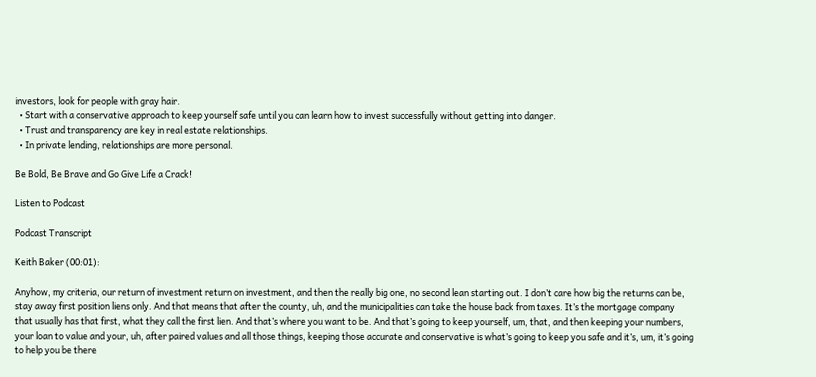investors, look for people with gray hair.
  • Start with a conservative approach to keep yourself safe until you can learn how to invest successfully without getting into danger.
  • Trust and transparency are key in real estate relationships.
  • In private lending, relationships are more personal.

Be Bold, Be Brave and Go Give Life a Crack!

Listen to Podcast

Podcast Transcript

Keith Baker (00:01):

Anyhow, my criteria, our return of investment return on investment, and then the really big one, no second lean starting out. I don’t care how big the returns can be, stay away first position liens only. And that means that after the county, uh, and the municipalities can take the house back from taxes. It’s the mortgage company that usually has that first, what they call the first lien. And that’s where you want to be. And that’s going to keep yourself, um, that, and then keeping your numbers, your loan to value and your, uh, after paired values and all those things, keeping those accurate and conservative is what’s going to keep you safe and it’s, um, it’s going to help you be there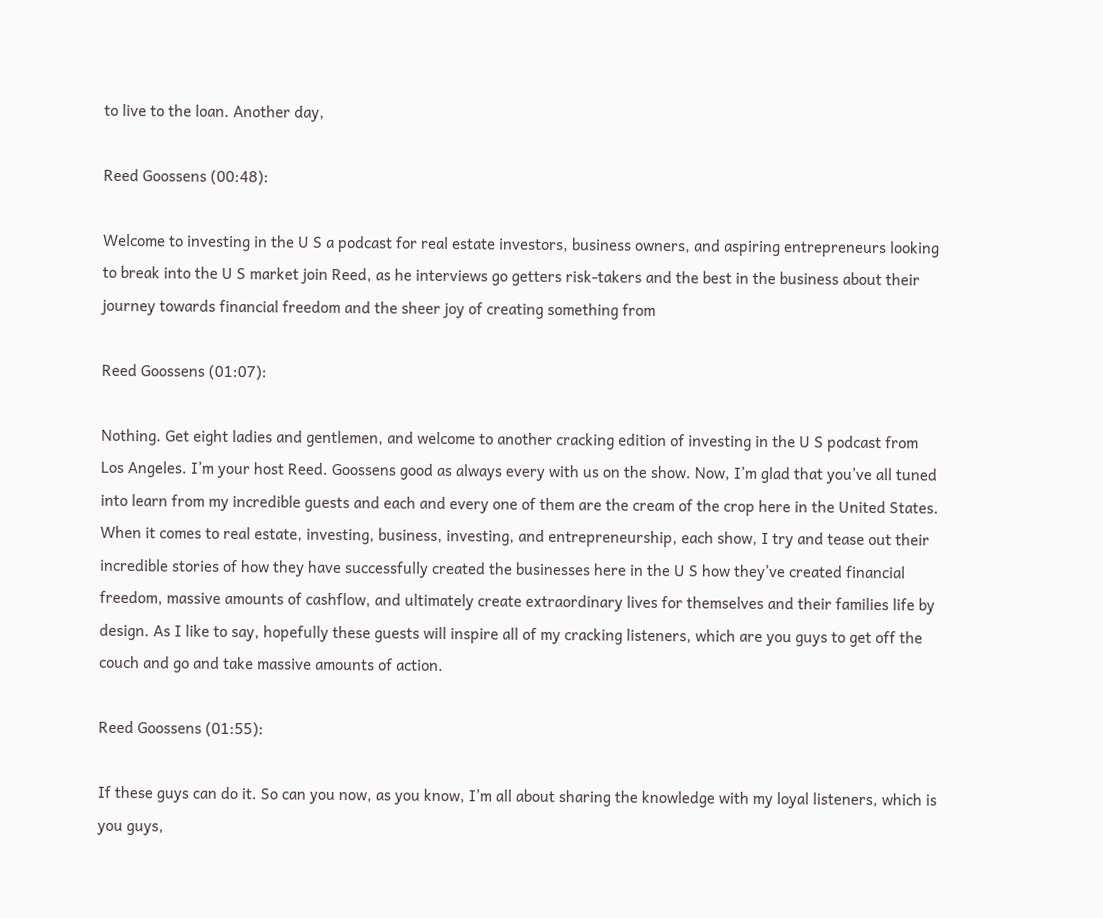to live to the loan. Another day,

Reed Goossens (00:48):

Welcome to investing in the U S a podcast for real estate investors, business owners, and aspiring entrepreneurs looking to break into the U S market join Reed, as he interviews go getters risk-takers and the best in the business about their journey towards financial freedom and the sheer joy of creating something from

Reed Goossens (01:07):

Nothing. Get eight ladies and gentlemen, and welcome to another cracking edition of investing in the U S podcast from Los Angeles. I’m your host Reed. Goossens good as always every with us on the show. Now, I’m glad that you’ve all tuned into learn from my incredible guests and each and every one of them are the cream of the crop here in the United States. When it comes to real estate, investing, business, investing, and entrepreneurship, each show, I try and tease out their incredible stories of how they have successfully created the businesses here in the U S how they’ve created financial freedom, massive amounts of cashflow, and ultimately create extraordinary lives for themselves and their families life by design. As I like to say, hopefully these guests will inspire all of my cracking listeners, which are you guys to get off the couch and go and take massive amounts of action.

Reed Goossens (01:55):

If these guys can do it. So can you now, as you know, I’m all about sharing the knowledge with my loyal listeners, which is you guys,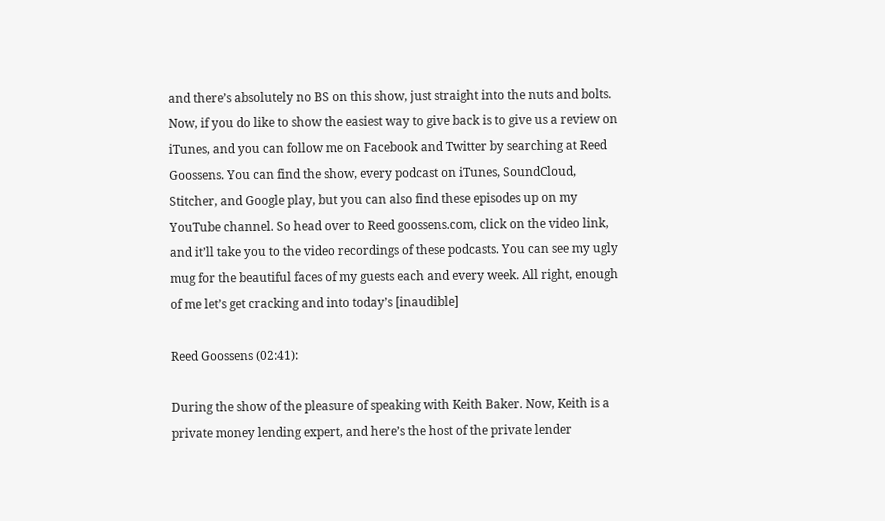and there’s absolutely no BS on this show, just straight into the nuts and bolts. Now, if you do like to show the easiest way to give back is to give us a review on iTunes, and you can follow me on Facebook and Twitter by searching at Reed Goossens. You can find the show, every podcast on iTunes, SoundCloud, Stitcher, and Google play, but you can also find these episodes up on my YouTube channel. So head over to Reed goossens.com, click on the video link, and it’ll take you to the video recordings of these podcasts. You can see my ugly mug for the beautiful faces of my guests each and every week. All right, enough of me let’s get cracking and into today’s [inaudible]

Reed Goossens (02:41):

During the show of the pleasure of speaking with Keith Baker. Now, Keith is a private money lending expert, and here’s the host of the private lender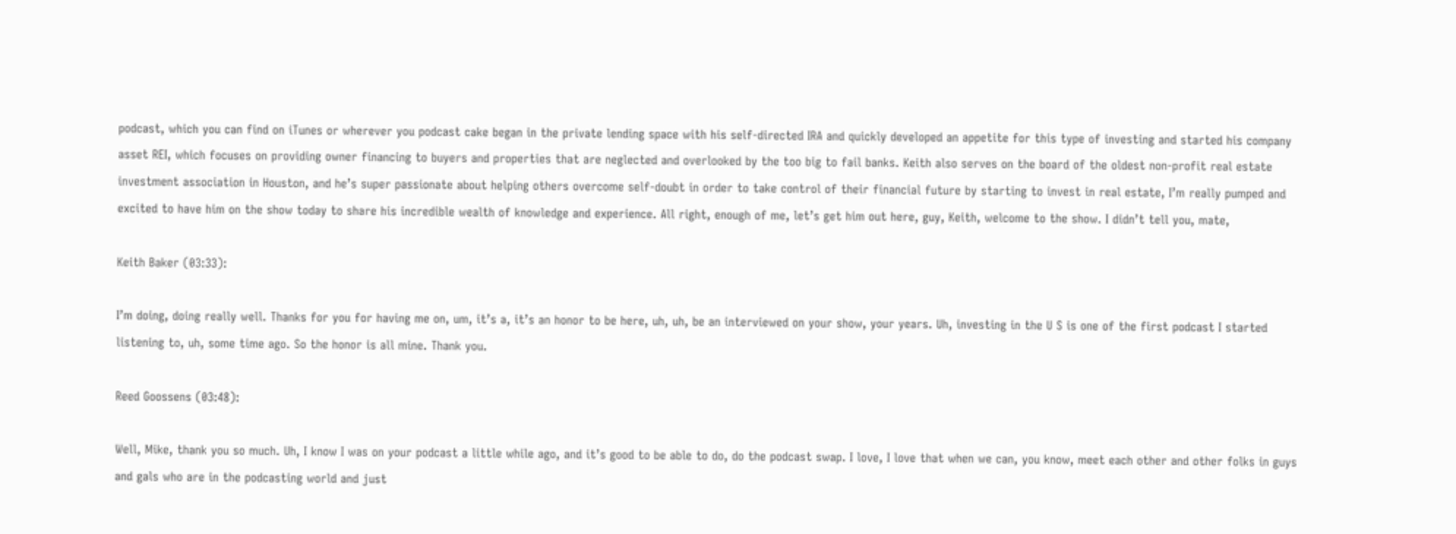podcast, which you can find on iTunes or wherever you podcast cake began in the private lending space with his self-directed IRA and quickly developed an appetite for this type of investing and started his company asset REI, which focuses on providing owner financing to buyers and properties that are neglected and overlooked by the too big to fail banks. Keith also serves on the board of the oldest non-profit real estate investment association in Houston, and he’s super passionate about helping others overcome self-doubt in order to take control of their financial future by starting to invest in real estate, I’m really pumped and excited to have him on the show today to share his incredible wealth of knowledge and experience. All right, enough of me, let’s get him out here, guy, Keith, welcome to the show. I didn’t tell you, mate,

Keith Baker (03:33):

I’m doing, doing really well. Thanks for you for having me on, um, it’s a, it’s an honor to be here, uh, uh, be an interviewed on your show, your years. Uh, investing in the U S is one of the first podcast I started listening to, uh, some time ago. So the honor is all mine. Thank you.

Reed Goossens (03:48):

Well, Mike, thank you so much. Uh, I know I was on your podcast a little while ago, and it’s good to be able to do, do the podcast swap. I love, I love that when we can, you know, meet each other and other folks in guys and gals who are in the podcasting world and just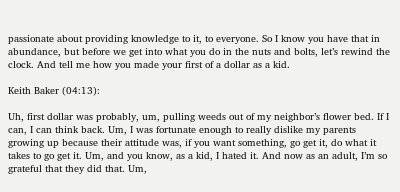passionate about providing knowledge to it, to everyone. So I know you have that in abundance, but before we get into what you do in the nuts and bolts, let’s rewind the clock. And tell me how you made your first of a dollar as a kid.

Keith Baker (04:13):

Uh, first dollar was probably, um, pulling weeds out of my neighbor’s flower bed. If I can, I can think back. Um, I was fortunate enough to really dislike my parents growing up because their attitude was, if you want something, go get it, do what it takes to go get it. Um, and you know, as a kid, I hated it. And now as an adult, I’m so grateful that they did that. Um,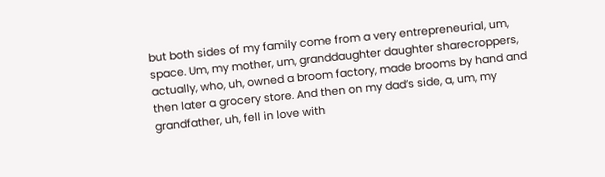but both sides of my family come from a very entrepreneurial, um, space. Um, my mother, um, granddaughter daughter sharecroppers, actually, who, uh, owned a broom factory, made brooms by hand and then later a grocery store. And then on my dad’s side, a, um, my grandfather, uh, fell in love with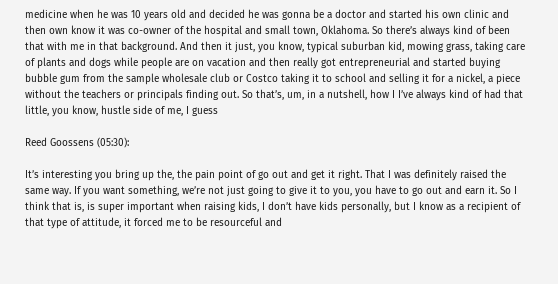medicine when he was 10 years old and decided he was gonna be a doctor and started his own clinic and then own know it was co-owner of the hospital and small town, Oklahoma. So there’s always kind of been that with me in that background. And then it just, you know, typical suburban kid, mowing grass, taking care of plants and dogs while people are on vacation and then really got entrepreneurial and started buying bubble gum from the sample wholesale club or Costco taking it to school and selling it for a nickel, a piece without the teachers or principals finding out. So that’s, um, in a nutshell, how I I’ve always kind of had that little, you know, hustle side of me, I guess

Reed Goossens (05:30):

It’s interesting you bring up the, the pain point of go out and get it right. That I was definitely raised the same way. If you want something, we’re not just going to give it to you, you have to go out and earn it. So I think that is, is super important when raising kids, I don’t have kids personally, but I know as a recipient of that type of attitude, it forced me to be resourceful and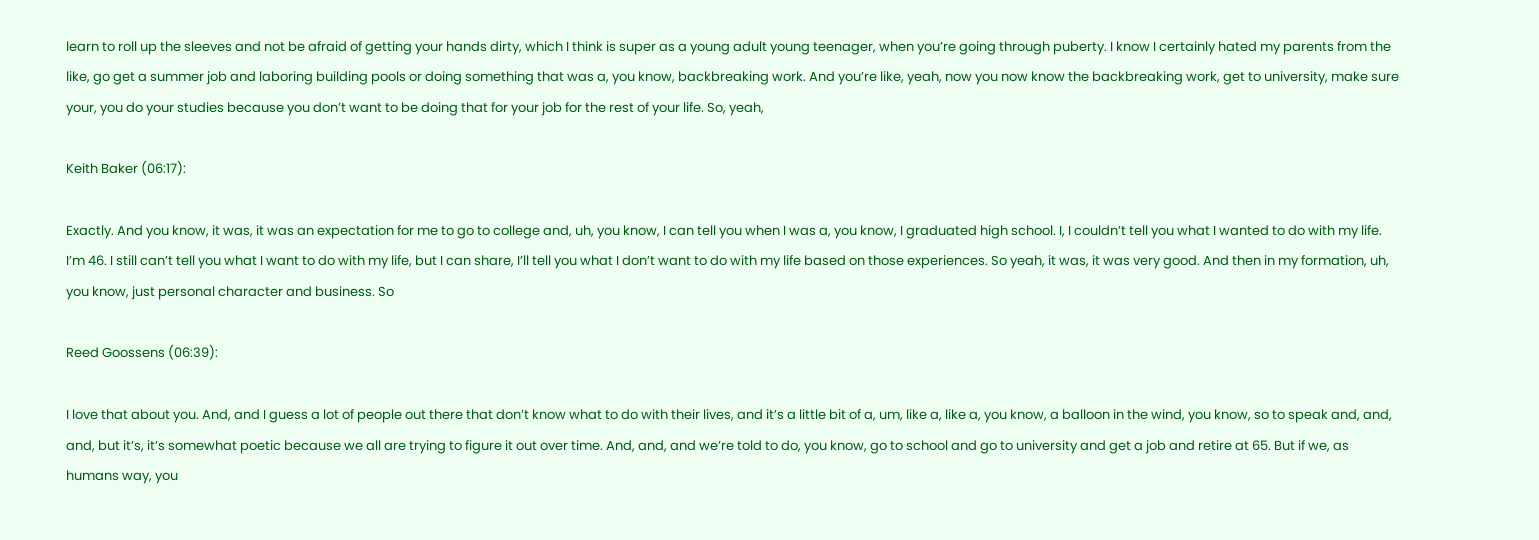learn to roll up the sleeves and not be afraid of getting your hands dirty, which I think is super as a young adult young teenager, when you’re going through puberty. I know I certainly hated my parents from the like, go get a summer job and laboring building pools or doing something that was a, you know, backbreaking work. And you’re like, yeah, now you now know the backbreaking work, get to university, make sure your, you do your studies because you don’t want to be doing that for your job for the rest of your life. So, yeah,

Keith Baker (06:17):

Exactly. And you know, it was, it was an expectation for me to go to college and, uh, you know, I can tell you when I was a, you know, I graduated high school. I, I couldn’t tell you what I wanted to do with my life. I’m 46. I still can’t tell you what I want to do with my life, but I can share, I’ll tell you what I don’t want to do with my life based on those experiences. So yeah, it was, it was very good. And then in my formation, uh, you know, just personal character and business. So

Reed Goossens (06:39):

I love that about you. And, and I guess a lot of people out there that don’t know what to do with their lives, and it’s a little bit of a, um, like a, like a, you know, a balloon in the wind, you know, so to speak and, and, and, but it’s, it’s somewhat poetic because we all are trying to figure it out over time. And, and, and we’re told to do, you know, go to school and go to university and get a job and retire at 65. But if we, as humans way, you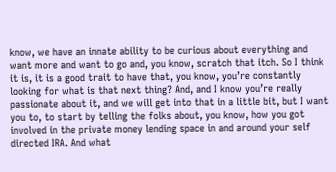know, we have an innate ability to be curious about everything and want more and want to go and, you know, scratch that itch. So I think it is, it is a good trait to have that, you know, you’re constantly looking for what is that next thing? And, and I know you’re really passionate about it, and we will get into that in a little bit, but I want you to, to start by telling the folks about, you know, how you got involved in the private money lending space in and around your self directed IRA. And what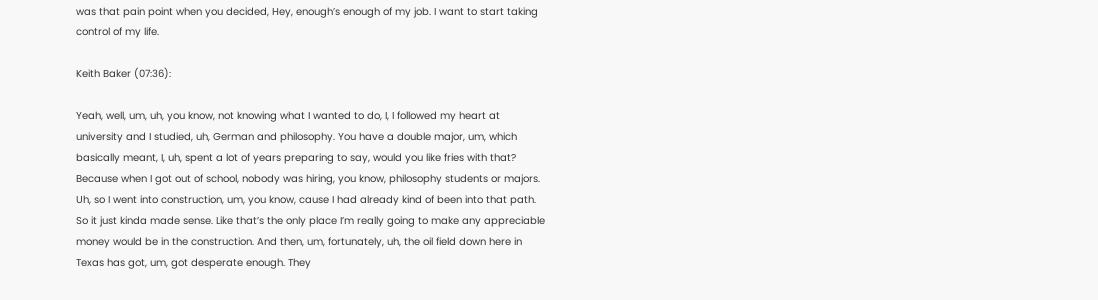was that pain point when you decided, Hey, enough’s enough of my job. I want to start taking control of my life.

Keith Baker (07:36):

Yeah, well, um, uh, you know, not knowing what I wanted to do, I, I followed my heart at university and I studied, uh, German and philosophy. You have a double major, um, which basically meant, I, uh, spent a lot of years preparing to say, would you like fries with that? Because when I got out of school, nobody was hiring, you know, philosophy students or majors. Uh, so I went into construction, um, you know, cause I had already kind of been into that path. So it just kinda made sense. Like that’s the only place I’m really going to make any appreciable money would be in the construction. And then, um, fortunately, uh, the oil field down here in Texas has got, um, got desperate enough. They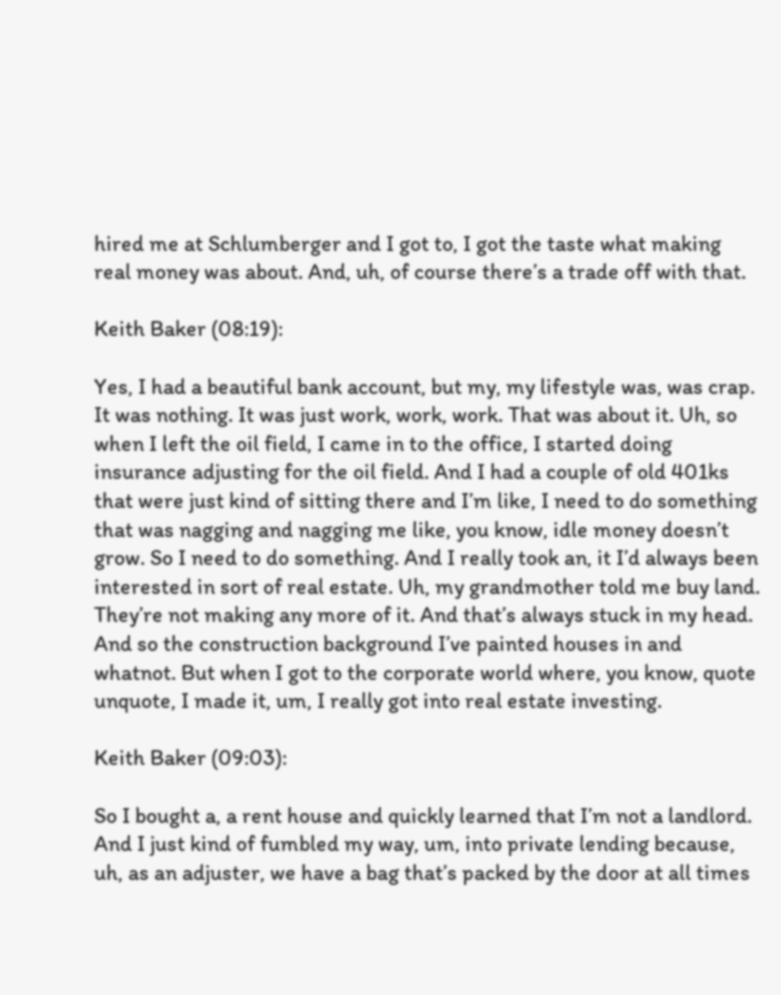hired me at Schlumberger and I got to, I got the taste what making real money was about. And, uh, of course there’s a trade off with that.

Keith Baker (08:19):

Yes, I had a beautiful bank account, but my, my lifestyle was, was crap. It was nothing. It was just work, work, work. That was about it. Uh, so when I left the oil field, I came in to the office, I started doing insurance adjusting for the oil field. And I had a couple of old 401ks that were just kind of sitting there and I’m like, I need to do something that was nagging and nagging me like, you know, idle money doesn’t grow. So I need to do something. And I really took an, it I’d always been interested in sort of real estate. Uh, my grandmother told me buy land. They’re not making any more of it. And that’s always stuck in my head. And so the construction background I’ve painted houses in and whatnot. But when I got to the corporate world where, you know, quote unquote, I made it, um, I really got into real estate investing.

Keith Baker (09:03):

So I bought a, a rent house and quickly learned that I’m not a landlord. And I just kind of fumbled my way, um, into private lending because, uh, as an adjuster, we have a bag that’s packed by the door at all times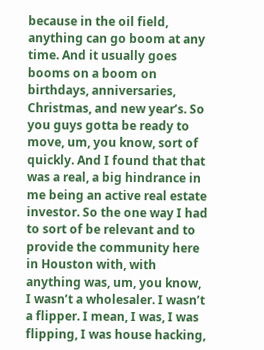because in the oil field, anything can go boom at any time. And it usually goes booms on a boom on birthdays, anniversaries, Christmas, and new year’s. So you guys gotta be ready to move, um, you know, sort of quickly. And I found that that was a real, a big hindrance in me being an active real estate investor. So the one way I had to sort of be relevant and to provide the community here in Houston with, with anything was, um, you know, I wasn’t a wholesaler. I wasn’t a flipper. I mean, I was, I was flipping, I was house hacking,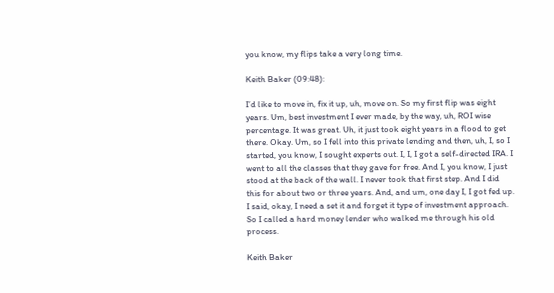you know, my flips take a very long time.

Keith Baker (09:48):

I’d like to move in, fix it up, uh, move on. So my first flip was eight years. Um, best investment I ever made, by the way, uh, ROI wise percentage. It was great. Uh, it just took eight years in a flood to get there. Okay. Um, so I fell into this private lending and then, uh, I, so I started, you know, I sought experts out. I, I, I got a self-directed IRA. I went to all the classes that they gave for free. And I, you know, I just stood at the back of the wall. I never took that first step. And I did this for about two or three years. And, and um, one day I, I got fed up. I said, okay, I need a set it and forget it type of investment approach. So I called a hard money lender who walked me through his old process.

Keith Baker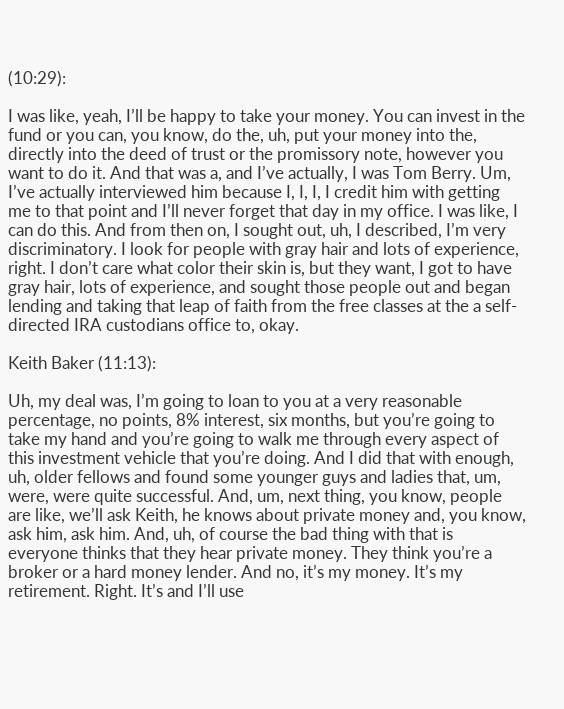(10:29):

I was like, yeah, I’ll be happy to take your money. You can invest in the fund or you can, you know, do the, uh, put your money into the, directly into the deed of trust or the promissory note, however you want to do it. And that was a, and I’ve actually, I was Tom Berry. Um, I’ve actually interviewed him because I, I, I, I credit him with getting me to that point and I’ll never forget that day in my office. I was like, I can do this. And from then on, I sought out, uh, I described, I’m very discriminatory. I look for people with gray hair and lots of experience, right. I don’t care what color their skin is, but they want, I got to have gray hair, lots of experience, and sought those people out and began lending and taking that leap of faith from the free classes at the a self-directed IRA custodians office to, okay.

Keith Baker (11:13):

Uh, my deal was, I’m going to loan to you at a very reasonable percentage, no points, 8% interest, six months, but you’re going to take my hand and you’re going to walk me through every aspect of this investment vehicle that you’re doing. And I did that with enough, uh, older fellows and found some younger guys and ladies that, um, were, were quite successful. And, um, next thing, you know, people are like, we’ll ask Keith, he knows about private money and, you know, ask him, ask him. And, uh, of course the bad thing with that is everyone thinks that they hear private money. They think you’re a broker or a hard money lender. And no, it’s my money. It’s my retirement. Right. It’s and I’ll use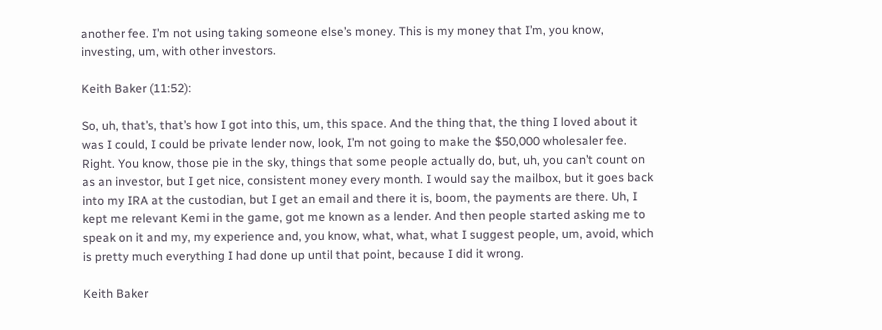another fee. I’m not using taking someone else’s money. This is my money that I’m, you know, investing, um, with other investors.

Keith Baker (11:52):

So, uh, that’s, that’s how I got into this, um, this space. And the thing that, the thing I loved about it was I could, I could be private lender now, look, I’m not going to make the $50,000 wholesaler fee. Right. You know, those pie in the sky, things that some people actually do, but, uh, you can’t count on as an investor, but I get nice, consistent money every month. I would say the mailbox, but it goes back into my IRA at the custodian, but I get an email and there it is, boom, the payments are there. Uh, I kept me relevant Kemi in the game, got me known as a lender. And then people started asking me to speak on it and my, my experience and, you know, what, what, what I suggest people, um, avoid, which is pretty much everything I had done up until that point, because I did it wrong.

Keith Baker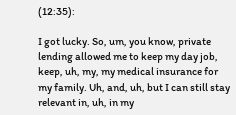(12:35):

I got lucky. So, um, you know, private lending allowed me to keep my day job, keep, uh, my, my medical insurance for my family. Uh, and, uh, but I can still stay relevant in, uh, in my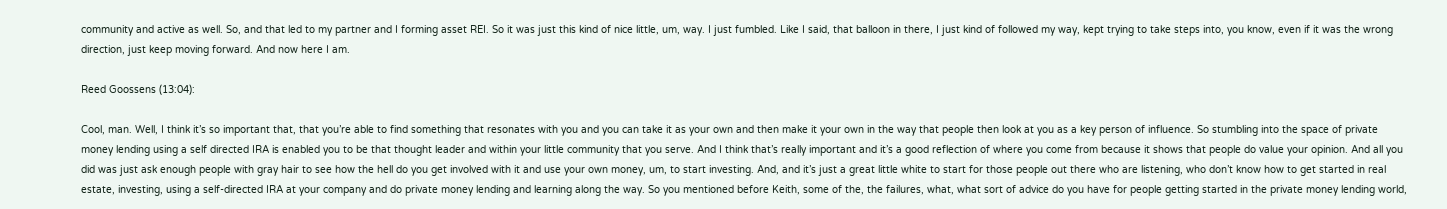community and active as well. So, and that led to my partner and I forming asset REI. So it was just this kind of nice little, um, way. I just fumbled. Like I said, that balloon in there, I just kind of followed my way, kept trying to take steps into, you know, even if it was the wrong direction, just keep moving forward. And now here I am.

Reed Goossens (13:04):

Cool, man. Well, I think it’s so important that, that you’re able to find something that resonates with you and you can take it as your own and then make it your own in the way that people then look at you as a key person of influence. So stumbling into the space of private money lending using a self directed IRA is enabled you to be that thought leader and within your little community that you serve. And I think that’s really important and it’s a good reflection of where you come from because it shows that people do value your opinion. And all you did was just ask enough people with gray hair to see how the hell do you get involved with it and use your own money, um, to start investing. And, and it’s just a great little white to start for those people out there who are listening, who don’t know how to get started in real estate, investing, using a self-directed IRA at your company and do private money lending and learning along the way. So you mentioned before Keith, some of the, the failures, what, what sort of advice do you have for people getting started in the private money lending world,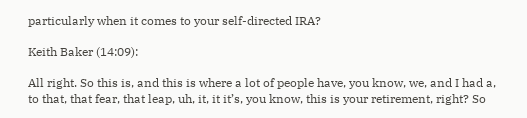particularly when it comes to your self-directed IRA?

Keith Baker (14:09):

All right. So this is, and this is where a lot of people have, you know, we, and I had a, to that, that fear, that leap, uh, it, it it’s, you know, this is your retirement, right? So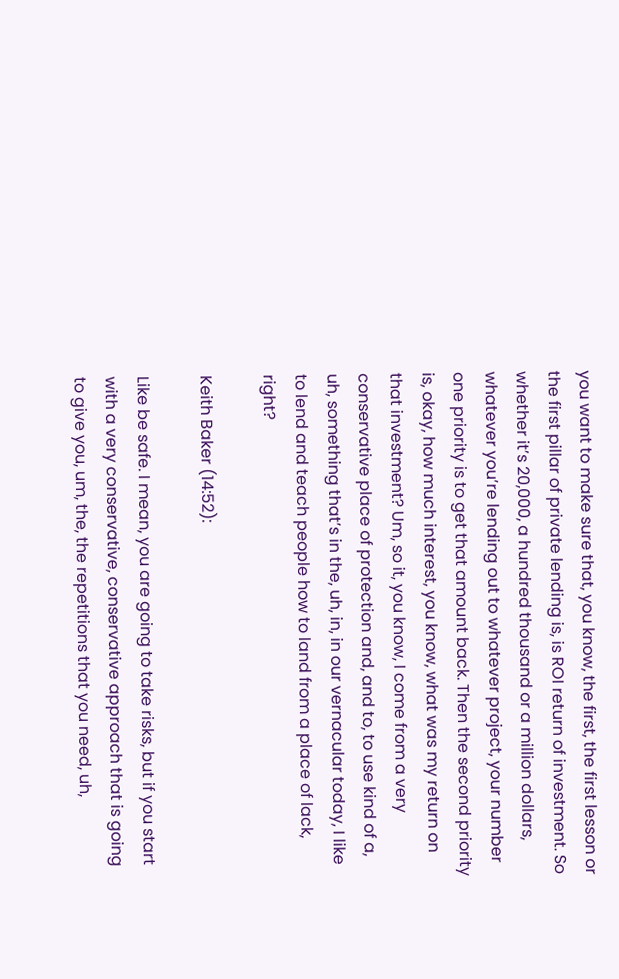you want to make sure that, you know, the first, the first lesson or the first pillar of private lending is, is ROI return of investment. So whether it’s 20,000, a hundred thousand or a million dollars, whatever you’re lending out to whatever project, your number one priority is to get that amount back. Then the second priority is, okay, how much interest, you know, what was my return on that investment? Um, so it, you know, I come from a very conservative place of protection and, and to, to use kind of a, uh, something that’s in the, uh, in, in our vernacular today, I like to lend and teach people how to land from a place of lack, right?

Keith Baker (14:52):

Like be safe. I mean, you are going to take risks, but if you start with a very conservative, conservative approach that is going to give you, um, the, the repetitions that you need, uh,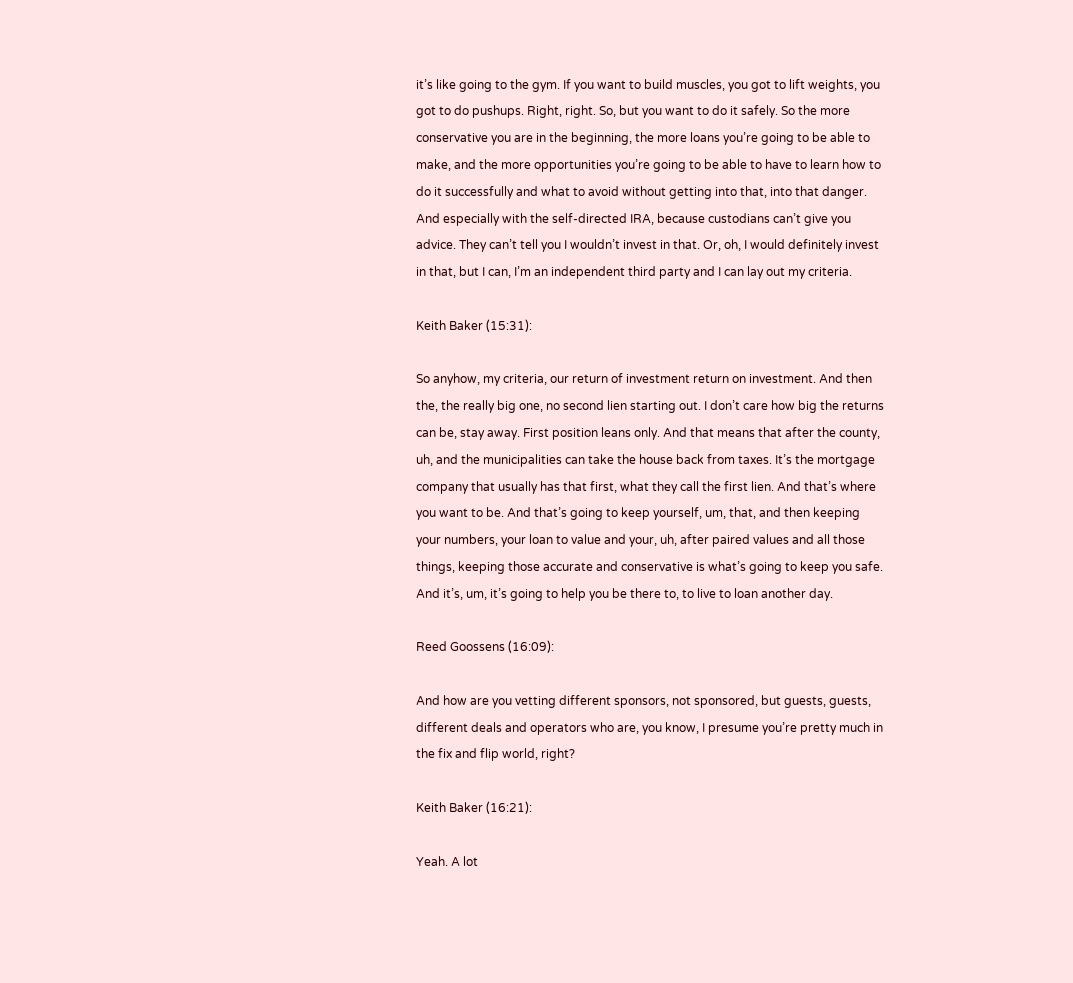it’s like going to the gym. If you want to build muscles, you got to lift weights, you got to do pushups. Right, right. So, but you want to do it safely. So the more conservative you are in the beginning, the more loans you’re going to be able to make, and the more opportunities you’re going to be able to have to learn how to do it successfully and what to avoid without getting into that, into that danger. And especially with the self-directed IRA, because custodians can’t give you advice. They can’t tell you I wouldn’t invest in that. Or, oh, I would definitely invest in that, but I can, I’m an independent third party and I can lay out my criteria.

Keith Baker (15:31):

So anyhow, my criteria, our return of investment return on investment. And then the, the really big one, no second lien starting out. I don’t care how big the returns can be, stay away. First position leans only. And that means that after the county, uh, and the municipalities can take the house back from taxes. It’s the mortgage company that usually has that first, what they call the first lien. And that’s where you want to be. And that’s going to keep yourself, um, that, and then keeping your numbers, your loan to value and your, uh, after paired values and all those things, keeping those accurate and conservative is what’s going to keep you safe. And it’s, um, it’s going to help you be there to, to live to loan another day.

Reed Goossens (16:09):

And how are you vetting different sponsors, not sponsored, but guests, guests, different deals and operators who are, you know, I presume you’re pretty much in the fix and flip world, right?

Keith Baker (16:21):

Yeah. A lot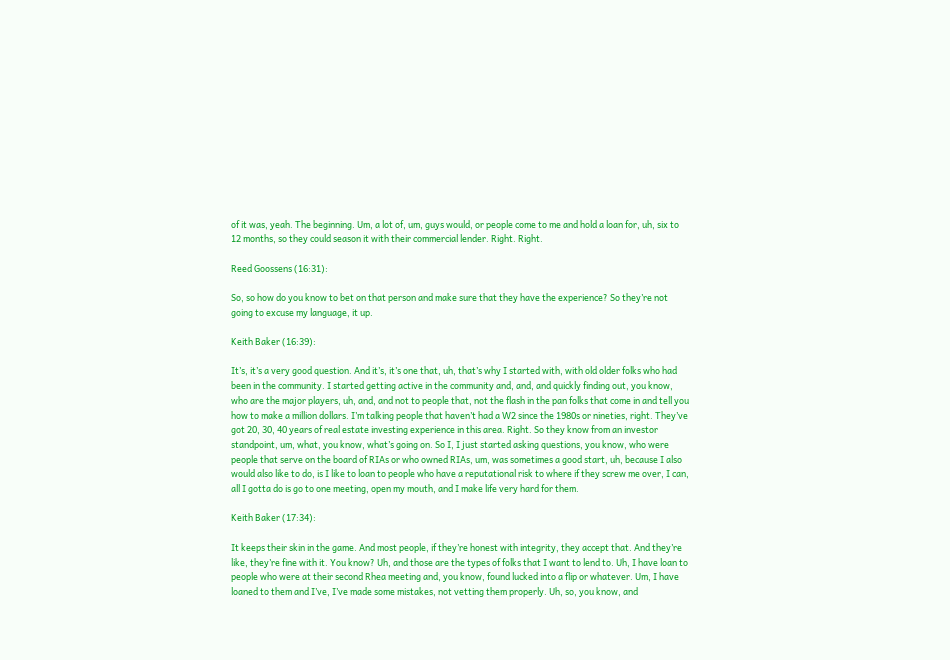of it was, yeah. The beginning. Um, a lot of, um, guys would, or people come to me and hold a loan for, uh, six to 12 months, so they could season it with their commercial lender. Right. Right.

Reed Goossens (16:31):

So, so how do you know to bet on that person and make sure that they have the experience? So they’re not going to excuse my language, it up.

Keith Baker (16:39):

It’s, it’s a very good question. And it’s, it’s one that, uh, that’s why I started with, with old older folks who had been in the community. I started getting active in the community and, and, and quickly finding out, you know, who are the major players, uh, and, and not to people that, not the flash in the pan folks that come in and tell you how to make a million dollars. I’m talking people that haven’t had a W2 since the 1980s or nineties, right. They’ve got 20, 30, 40 years of real estate investing experience in this area. Right. So they know from an investor standpoint, um, what, you know, what’s going on. So I, I just started asking questions, you know, who were people that serve on the board of RIAs or who owned RIAs, um, was sometimes a good start, uh, because I also would also like to do, is I like to loan to people who have a reputational risk to where if they screw me over, I can, all I gotta do is go to one meeting, open my mouth, and I make life very hard for them.

Keith Baker (17:34):

It keeps their skin in the game. And most people, if they’re honest with integrity, they accept that. And they’re like, they’re fine with it. You know? Uh, and those are the types of folks that I want to lend to. Uh, I have loan to people who were at their second Rhea meeting and, you know, found lucked into a flip or whatever. Um, I have loaned to them and I’ve, I’ve made some mistakes, not vetting them properly. Uh, so, you know, and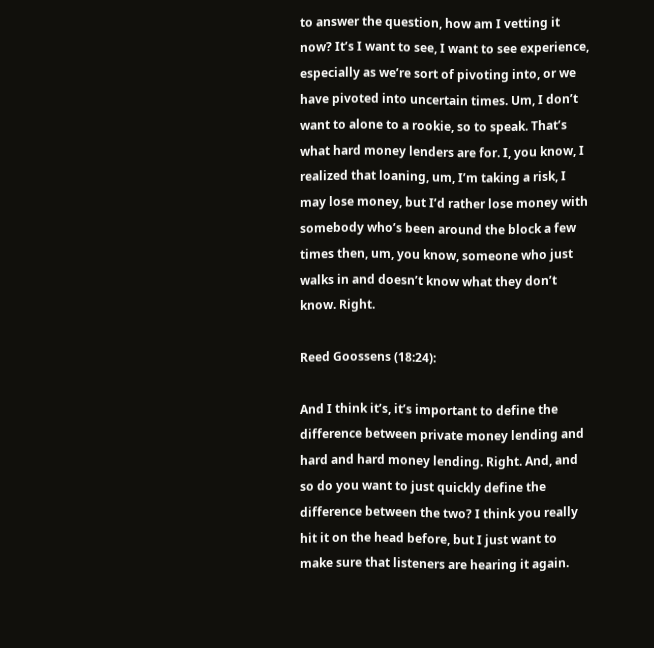to answer the question, how am I vetting it now? It’s I want to see, I want to see experience, especially as we’re sort of pivoting into, or we have pivoted into uncertain times. Um, I don’t want to alone to a rookie, so to speak. That’s what hard money lenders are for. I, you know, I realized that loaning, um, I’m taking a risk, I may lose money, but I’d rather lose money with somebody who’s been around the block a few times then, um, you know, someone who just walks in and doesn’t know what they don’t know. Right.

Reed Goossens (18:24):

And I think it’s, it’s important to define the difference between private money lending and hard and hard money lending. Right. And, and so do you want to just quickly define the difference between the two? I think you really hit it on the head before, but I just want to make sure that listeners are hearing it again.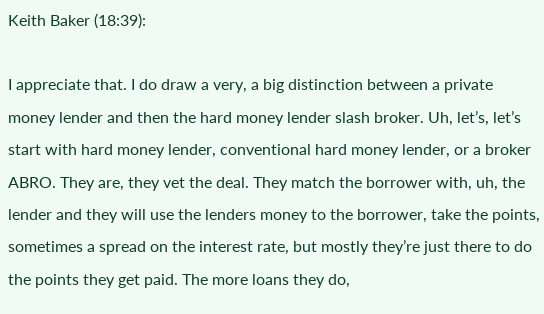Keith Baker (18:39):

I appreciate that. I do draw a very, a big distinction between a private money lender and then the hard money lender slash broker. Uh, let’s, let’s start with hard money lender, conventional hard money lender, or a broker ABRO. They are, they vet the deal. They match the borrower with, uh, the lender and they will use the lenders money to the borrower, take the points, sometimes a spread on the interest rate, but mostly they’re just there to do the points they get paid. The more loans they do,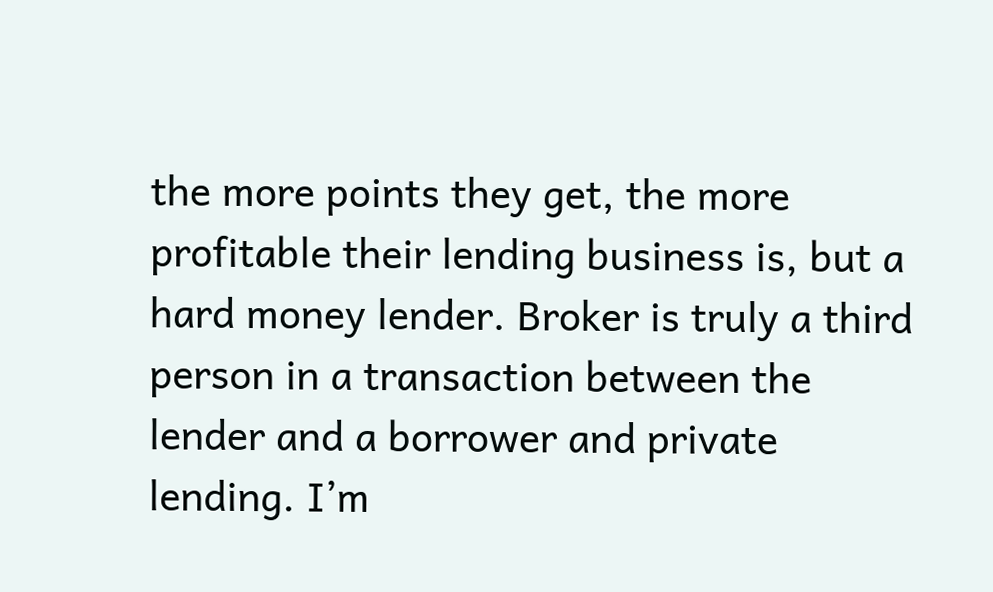the more points they get, the more profitable their lending business is, but a hard money lender. Broker is truly a third person in a transaction between the lender and a borrower and private lending. I’m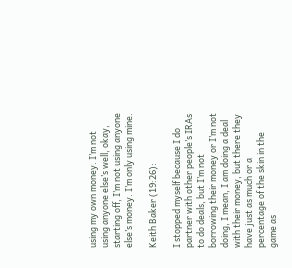using my own money. I’m not using anyone else’s well, okay, starting off, I’m not using anyone else’s money. I’m only using mine.

Keith Baker (19:26):

I stopped myself because I do partner with other people’s IRAs to do deals, but I’m not borrowing their money or I’m not doing, I mean, I am doing a deal with their money, but there they have just as much or a percentage of the skin in the game as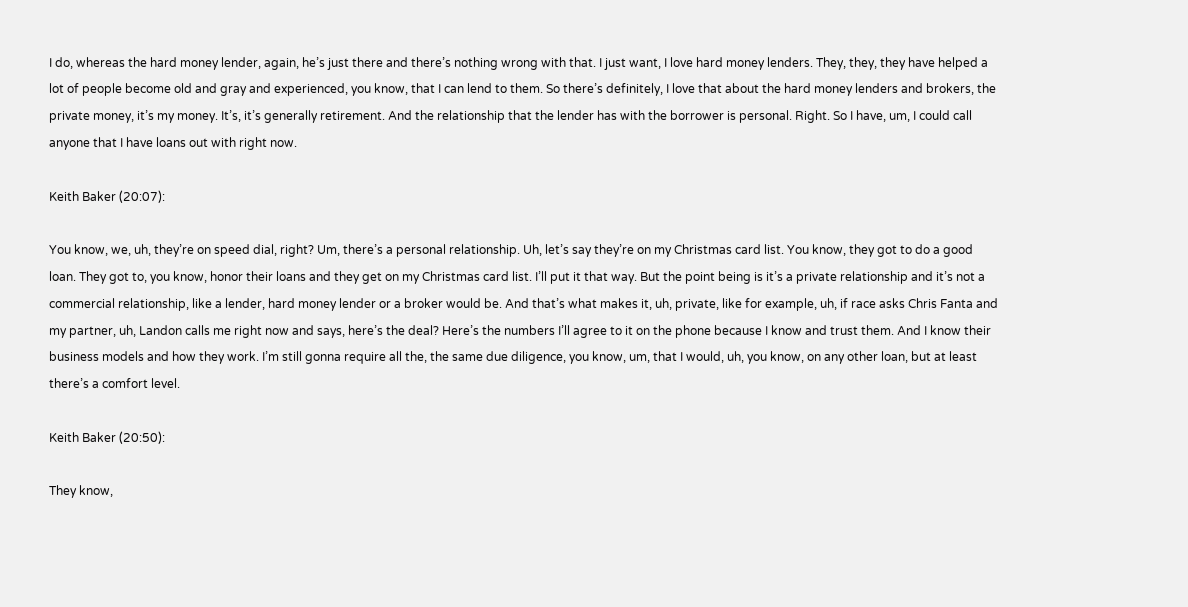I do, whereas the hard money lender, again, he’s just there and there’s nothing wrong with that. I just want, I love hard money lenders. They, they, they have helped a lot of people become old and gray and experienced, you know, that I can lend to them. So there’s definitely, I love that about the hard money lenders and brokers, the private money, it’s my money. It’s, it’s generally retirement. And the relationship that the lender has with the borrower is personal. Right. So I have, um, I could call anyone that I have loans out with right now.

Keith Baker (20:07):

You know, we, uh, they’re on speed dial, right? Um, there’s a personal relationship. Uh, let’s say they’re on my Christmas card list. You know, they got to do a good loan. They got to, you know, honor their loans and they get on my Christmas card list. I’ll put it that way. But the point being is it’s a private relationship and it’s not a commercial relationship, like a lender, hard money lender or a broker would be. And that’s what makes it, uh, private, like for example, uh, if race asks Chris Fanta and my partner, uh, Landon calls me right now and says, here’s the deal? Here’s the numbers I’ll agree to it on the phone because I know and trust them. And I know their business models and how they work. I’m still gonna require all the, the same due diligence, you know, um, that I would, uh, you know, on any other loan, but at least there’s a comfort level.

Keith Baker (20:50):

They know,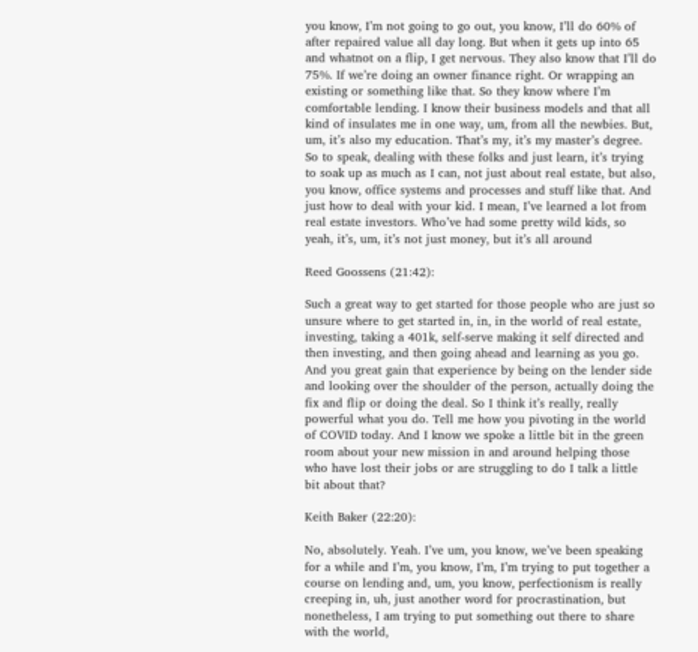you know, I’m not going to go out, you know, I’ll do 60% of after repaired value all day long. But when it gets up into 65 and whatnot on a flip, I get nervous. They also know that I’ll do 75%. If we’re doing an owner finance right. Or wrapping an existing or something like that. So they know where I’m comfortable lending. I know their business models and that all kind of insulates me in one way, um, from all the newbies. But, um, it’s also my education. That’s my, it’s my master’s degree. So to speak, dealing with these folks and just learn, it’s trying to soak up as much as I can, not just about real estate, but also, you know, office systems and processes and stuff like that. And just how to deal with your kid. I mean, I’ve learned a lot from real estate investors. Who’ve had some pretty wild kids, so yeah, it’s, um, it’s not just money, but it’s all around

Reed Goossens (21:42):

Such a great way to get started for those people who are just so unsure where to get started in, in, in the world of real estate, investing, taking a 401k, self-serve making it self directed and then investing, and then going ahead and learning as you go. And you great gain that experience by being on the lender side and looking over the shoulder of the person, actually doing the fix and flip or doing the deal. So I think it’s really, really powerful what you do. Tell me how you pivoting in the world of COVID today. And I know we spoke a little bit in the green room about your new mission in and around helping those who have lost their jobs or are struggling to do I talk a little bit about that?

Keith Baker (22:20):

No, absolutely. Yeah. I’ve um, you know, we’ve been speaking for a while and I’m, you know, I’m, I’m trying to put together a course on lending and, um, you know, perfectionism is really creeping in, uh, just another word for procrastination, but nonetheless, I am trying to put something out there to share with the world,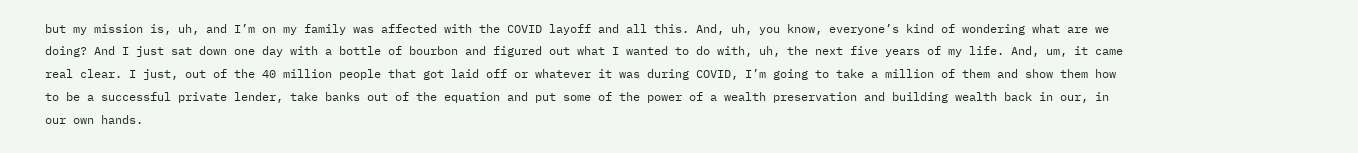but my mission is, uh, and I’m on my family was affected with the COVID layoff and all this. And, uh, you know, everyone’s kind of wondering what are we doing? And I just sat down one day with a bottle of bourbon and figured out what I wanted to do with, uh, the next five years of my life. And, um, it came real clear. I just, out of the 40 million people that got laid off or whatever it was during COVID, I’m going to take a million of them and show them how to be a successful private lender, take banks out of the equation and put some of the power of a wealth preservation and building wealth back in our, in our own hands.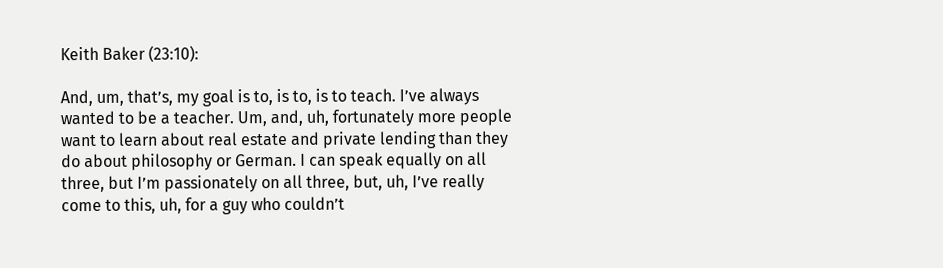Keith Baker (23:10):

And, um, that’s, my goal is to, is to, is to teach. I’ve always wanted to be a teacher. Um, and, uh, fortunately more people want to learn about real estate and private lending than they do about philosophy or German. I can speak equally on all three, but I’m passionately on all three, but, uh, I’ve really come to this, uh, for a guy who couldn’t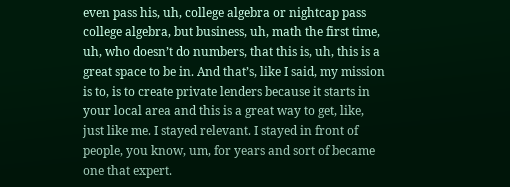even pass his, uh, college algebra or nightcap pass college algebra, but business, uh, math the first time, uh, who doesn’t do numbers, that this is, uh, this is a great space to be in. And that’s, like I said, my mission is to, is to create private lenders because it starts in your local area and this is a great way to get, like, just like me. I stayed relevant. I stayed in front of people, you know, um, for years and sort of became one that expert.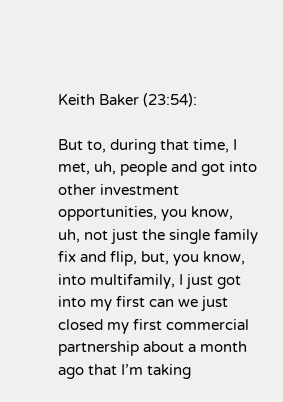Keith Baker (23:54):

But to, during that time, I met, uh, people and got into other investment opportunities, you know, uh, not just the single family fix and flip, but, you know, into multifamily, I just got into my first can we just closed my first commercial partnership about a month ago that I’m taking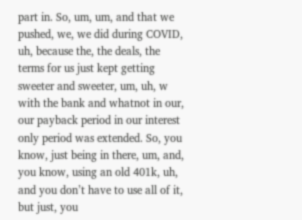part in. So, um, um, and that we pushed, we, we did during COVID, uh, because the, the deals, the terms for us just kept getting sweeter and sweeter, um, uh, w with the bank and whatnot in our, our payback period in our interest only period was extended. So, you know, just being in there, um, and, you know, using an old 401k, uh, and you don’t have to use all of it, but just, you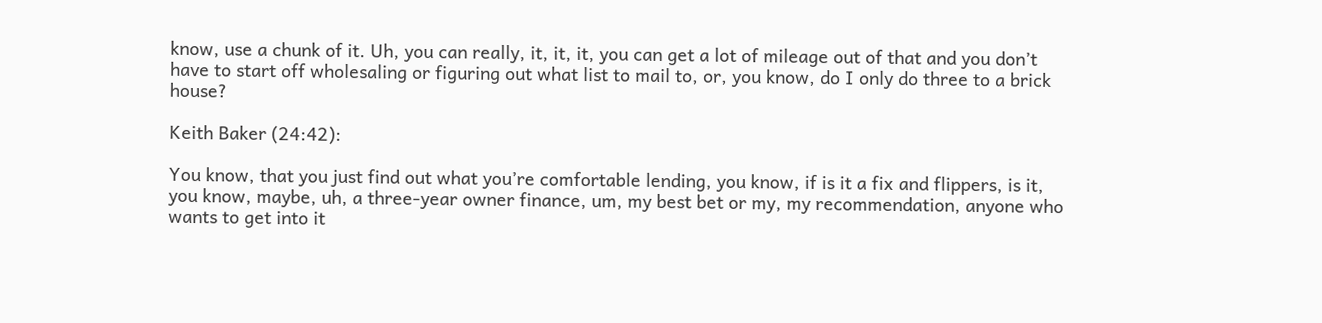know, use a chunk of it. Uh, you can really, it, it, it, you can get a lot of mileage out of that and you don’t have to start off wholesaling or figuring out what list to mail to, or, you know, do I only do three to a brick house?

Keith Baker (24:42):

You know, that you just find out what you’re comfortable lending, you know, if is it a fix and flippers, is it, you know, maybe, uh, a three-year owner finance, um, my best bet or my, my recommendation, anyone who wants to get into it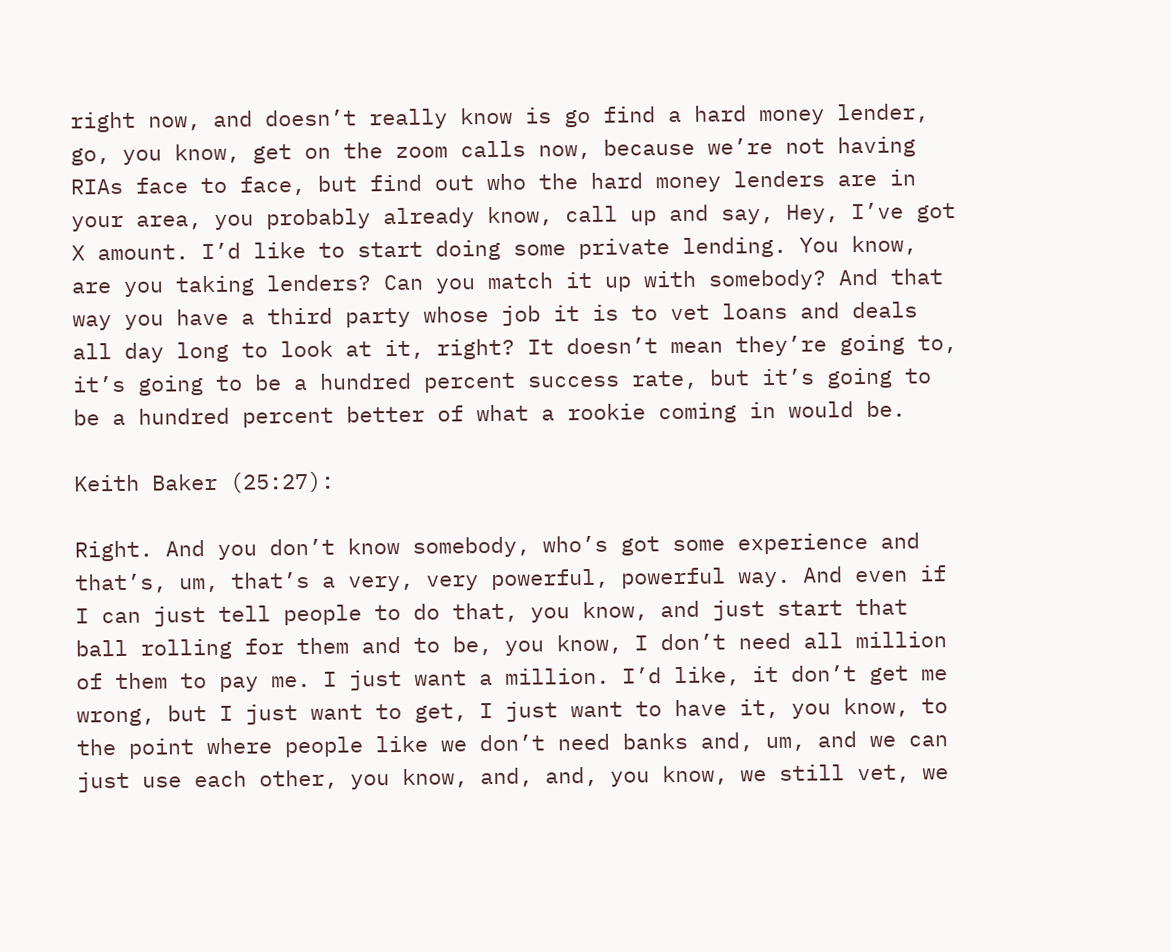right now, and doesn’t really know is go find a hard money lender, go, you know, get on the zoom calls now, because we’re not having RIAs face to face, but find out who the hard money lenders are in your area, you probably already know, call up and say, Hey, I’ve got X amount. I’d like to start doing some private lending. You know, are you taking lenders? Can you match it up with somebody? And that way you have a third party whose job it is to vet loans and deals all day long to look at it, right? It doesn’t mean they’re going to, it’s going to be a hundred percent success rate, but it’s going to be a hundred percent better of what a rookie coming in would be.

Keith Baker (25:27):

Right. And you don’t know somebody, who’s got some experience and that’s, um, that’s a very, very powerful, powerful way. And even if I can just tell people to do that, you know, and just start that ball rolling for them and to be, you know, I don’t need all million of them to pay me. I just want a million. I’d like, it don’t get me wrong, but I just want to get, I just want to have it, you know, to the point where people like we don’t need banks and, um, and we can just use each other, you know, and, and, you know, we still vet, we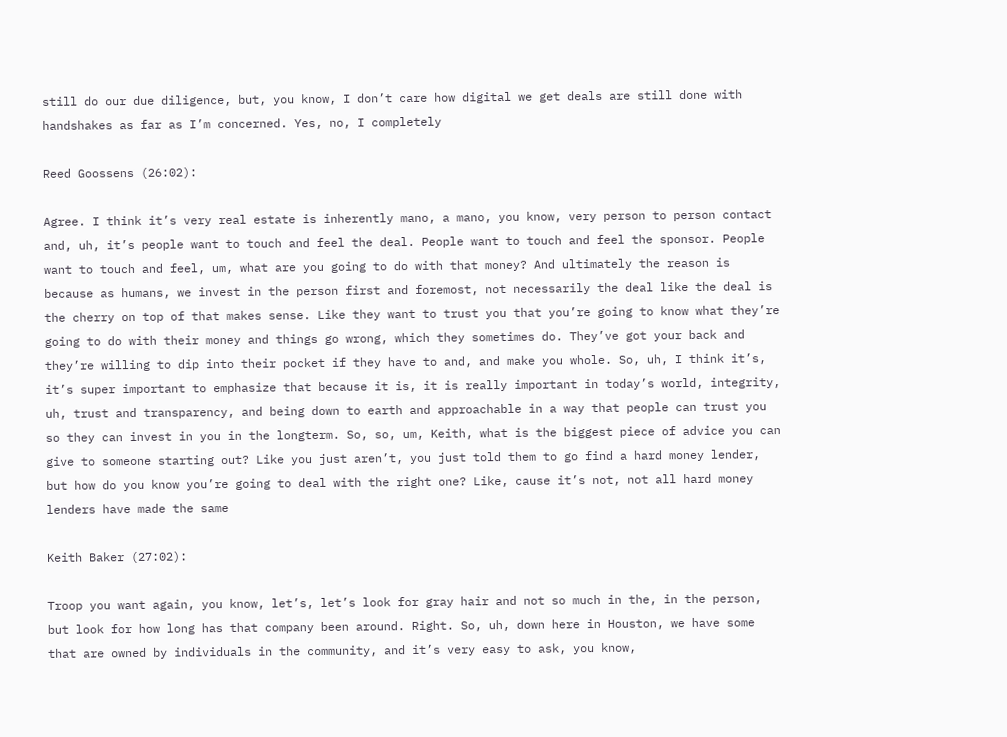still do our due diligence, but, you know, I don’t care how digital we get deals are still done with handshakes as far as I’m concerned. Yes, no, I completely

Reed Goossens (26:02):

Agree. I think it’s very real estate is inherently mano, a mano, you know, very person to person contact and, uh, it’s people want to touch and feel the deal. People want to touch and feel the sponsor. People want to touch and feel, um, what are you going to do with that money? And ultimately the reason is because as humans, we invest in the person first and foremost, not necessarily the deal like the deal is the cherry on top of that makes sense. Like they want to trust you that you’re going to know what they’re going to do with their money and things go wrong, which they sometimes do. They’ve got your back and they’re willing to dip into their pocket if they have to and, and make you whole. So, uh, I think it’s, it’s super important to emphasize that because it is, it is really important in today’s world, integrity, uh, trust and transparency, and being down to earth and approachable in a way that people can trust you so they can invest in you in the longterm. So, so, um, Keith, what is the biggest piece of advice you can give to someone starting out? Like you just aren’t, you just told them to go find a hard money lender, but how do you know you’re going to deal with the right one? Like, cause it’s not, not all hard money lenders have made the same

Keith Baker (27:02):

Troop you want again, you know, let’s, let’s look for gray hair and not so much in the, in the person, but look for how long has that company been around. Right. So, uh, down here in Houston, we have some that are owned by individuals in the community, and it’s very easy to ask, you know,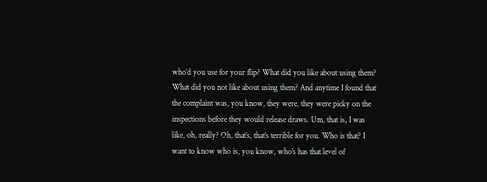who’d you use for your flip? What did you like about using them? What did you not like about using them? And anytime I found that the complaint was, you know, they were, they were picky on the inspections before they would release draws. Um, that is, I was like, oh, really? Oh, that’s, that’s terrible for you. Who is that? I want to know who is, you know, who’s has that level of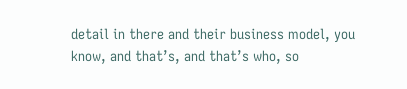detail in there and their business model, you know, and that’s, and that’s who, so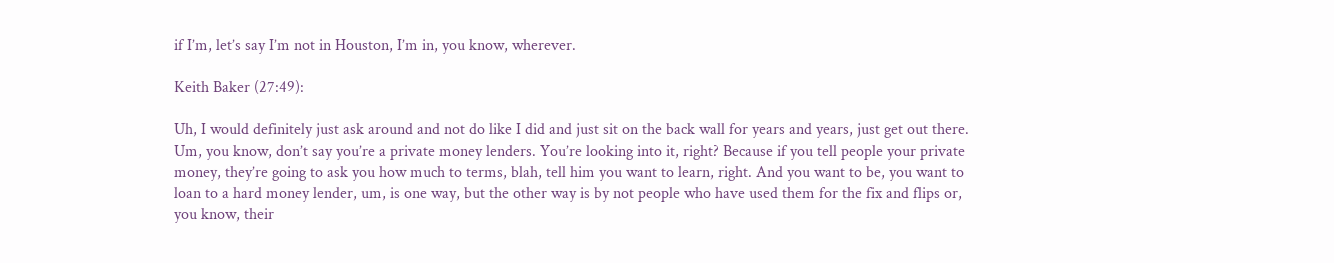if I’m, let’s say I’m not in Houston, I’m in, you know, wherever.

Keith Baker (27:49):

Uh, I would definitely just ask around and not do like I did and just sit on the back wall for years and years, just get out there. Um, you know, don’t say you’re a private money lenders. You’re looking into it, right? Because if you tell people your private money, they’re going to ask you how much to terms, blah, tell him you want to learn, right. And you want to be, you want to loan to a hard money lender, um, is one way, but the other way is by not people who have used them for the fix and flips or, you know, their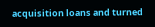acquisition loans and turned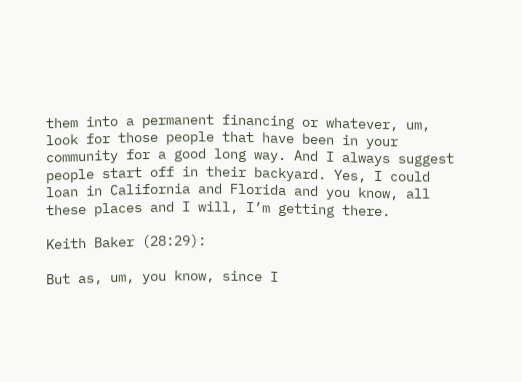them into a permanent financing or whatever, um, look for those people that have been in your community for a good long way. And I always suggest people start off in their backyard. Yes, I could loan in California and Florida and you know, all these places and I will, I’m getting there.

Keith Baker (28:29):

But as, um, you know, since I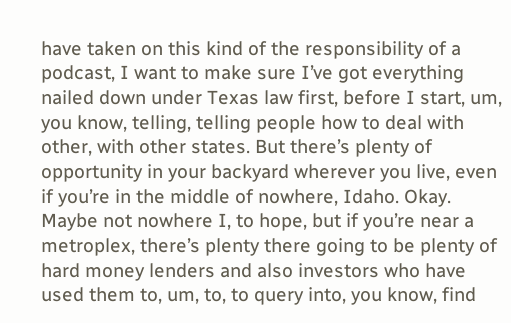have taken on this kind of the responsibility of a podcast, I want to make sure I’ve got everything nailed down under Texas law first, before I start, um, you know, telling, telling people how to deal with other, with other states. But there’s plenty of opportunity in your backyard wherever you live, even if you’re in the middle of nowhere, Idaho. Okay. Maybe not nowhere I, to hope, but if you’re near a metroplex, there’s plenty there going to be plenty of hard money lenders and also investors who have used them to, um, to, to query into, you know, find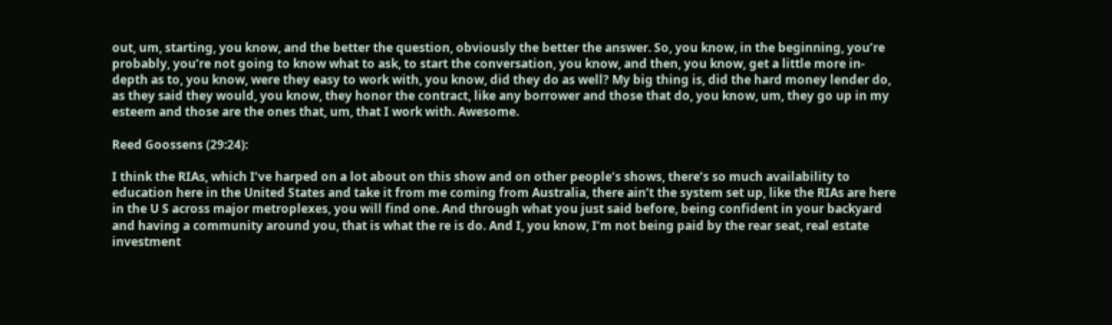out, um, starting, you know, and the better the question, obviously the better the answer. So, you know, in the beginning, you’re probably, you’re not going to know what to ask, to start the conversation, you know, and then, you know, get a little more in-depth as to, you know, were they easy to work with, you know, did they do as well? My big thing is, did the hard money lender do, as they said they would, you know, they honor the contract, like any borrower and those that do, you know, um, they go up in my esteem and those are the ones that, um, that I work with. Awesome.

Reed Goossens (29:24):

I think the RIAs, which I’ve harped on a lot about on this show and on other people’s shows, there’s so much availability to education here in the United States and take it from me coming from Australia, there ain’t the system set up, like the RIAs are here in the U S across major metroplexes, you will find one. And through what you just said before, being confident in your backyard and having a community around you, that is what the re is do. And I, you know, I’m not being paid by the rear seat, real estate investment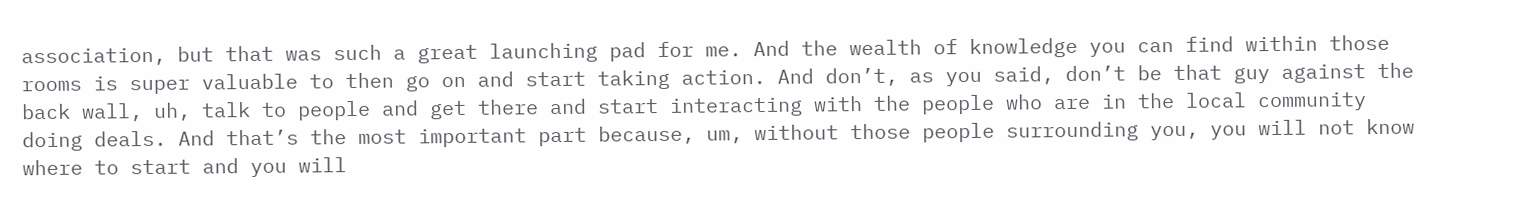association, but that was such a great launching pad for me. And the wealth of knowledge you can find within those rooms is super valuable to then go on and start taking action. And don’t, as you said, don’t be that guy against the back wall, uh, talk to people and get there and start interacting with the people who are in the local community doing deals. And that’s the most important part because, um, without those people surrounding you, you will not know where to start and you will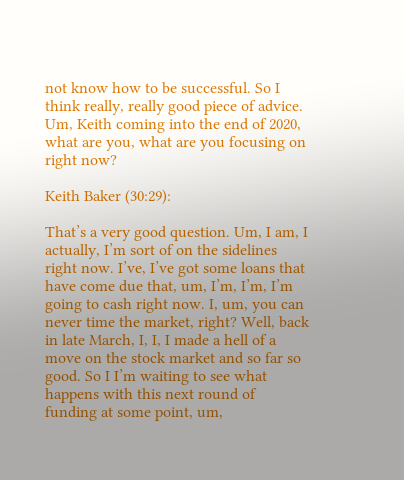not know how to be successful. So I think really, really good piece of advice. Um, Keith coming into the end of 2020, what are you, what are you focusing on right now?

Keith Baker (30:29):

That’s a very good question. Um, I am, I actually, I’m sort of on the sidelines right now. I’ve, I’ve got some loans that have come due that, um, I’m, I’m, I’m going to cash right now. I, um, you can never time the market, right? Well, back in late March, I, I, I made a hell of a move on the stock market and so far so good. So I I’m waiting to see what happens with this next round of funding at some point, um,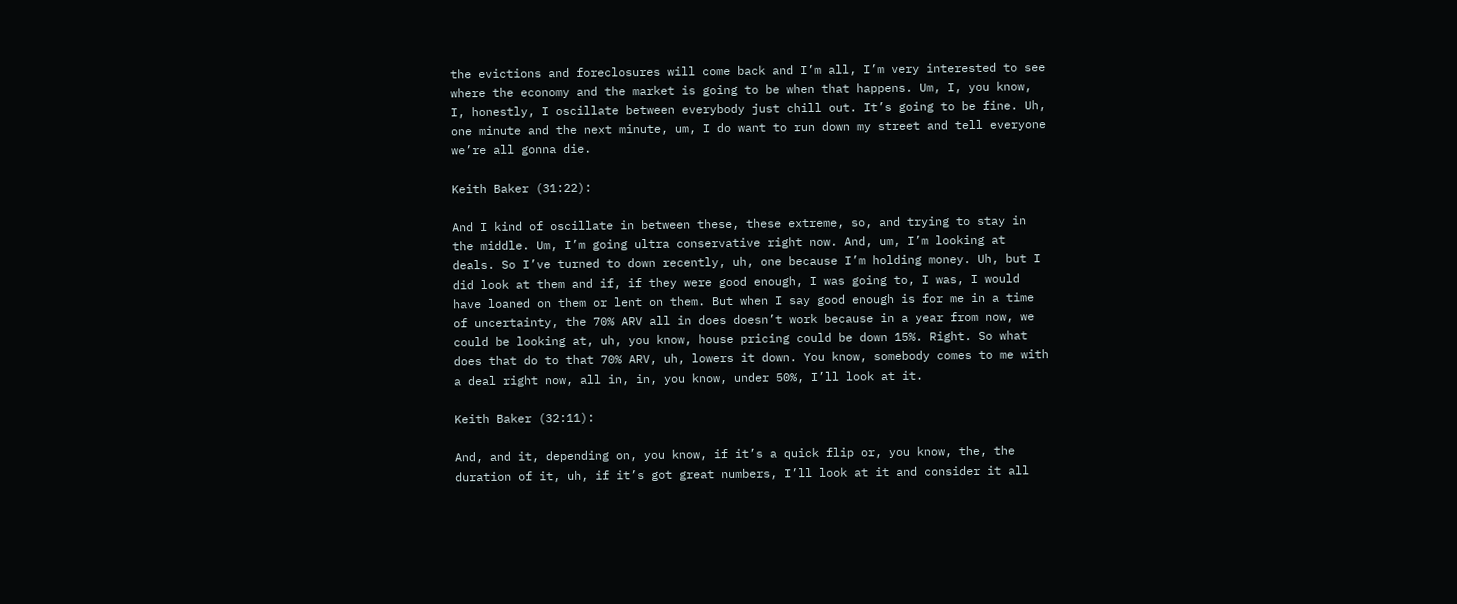the evictions and foreclosures will come back and I’m all, I’m very interested to see where the economy and the market is going to be when that happens. Um, I, you know, I, honestly, I oscillate between everybody just chill out. It’s going to be fine. Uh, one minute and the next minute, um, I do want to run down my street and tell everyone we’re all gonna die.

Keith Baker (31:22):

And I kind of oscillate in between these, these extreme, so, and trying to stay in the middle. Um, I’m going ultra conservative right now. And, um, I’m looking at deals. So I’ve turned to down recently, uh, one because I’m holding money. Uh, but I did look at them and if, if they were good enough, I was going to, I was, I would have loaned on them or lent on them. But when I say good enough is for me in a time of uncertainty, the 70% ARV all in does doesn’t work because in a year from now, we could be looking at, uh, you know, house pricing could be down 15%. Right. So what does that do to that 70% ARV, uh, lowers it down. You know, somebody comes to me with a deal right now, all in, in, you know, under 50%, I’ll look at it.

Keith Baker (32:11):

And, and it, depending on, you know, if it’s a quick flip or, you know, the, the duration of it, uh, if it’s got great numbers, I’ll look at it and consider it all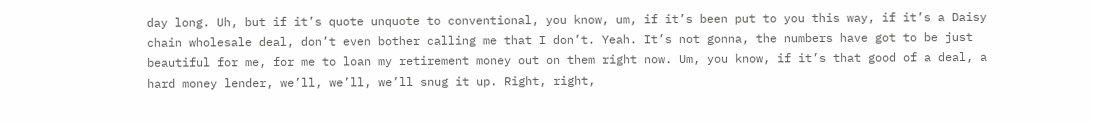day long. Uh, but if it’s quote unquote to conventional, you know, um, if it’s been put to you this way, if it’s a Daisy chain wholesale deal, don’t even bother calling me that I don’t. Yeah. It’s not gonna, the numbers have got to be just beautiful for me, for me to loan my retirement money out on them right now. Um, you know, if it’s that good of a deal, a hard money lender, we’ll, we’ll, we’ll snug it up. Right, right,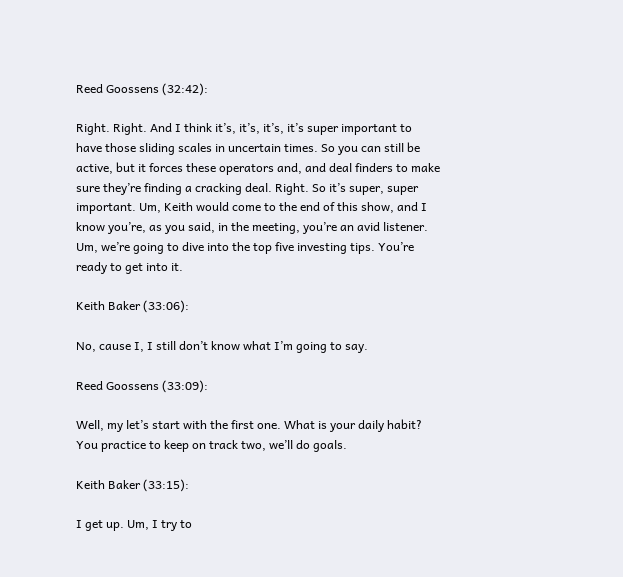Reed Goossens (32:42):

Right. Right. And I think it’s, it’s, it’s, it’s super important to have those sliding scales in uncertain times. So you can still be active, but it forces these operators and, and deal finders to make sure they’re finding a cracking deal. Right. So it’s super, super important. Um, Keith would come to the end of this show, and I know you’re, as you said, in the meeting, you’re an avid listener. Um, we’re going to dive into the top five investing tips. You’re ready to get into it.

Keith Baker (33:06):

No, cause I, I still don’t know what I’m going to say.

Reed Goossens (33:09):

Well, my let’s start with the first one. What is your daily habit? You practice to keep on track two, we’ll do goals.

Keith Baker (33:15):

I get up. Um, I try to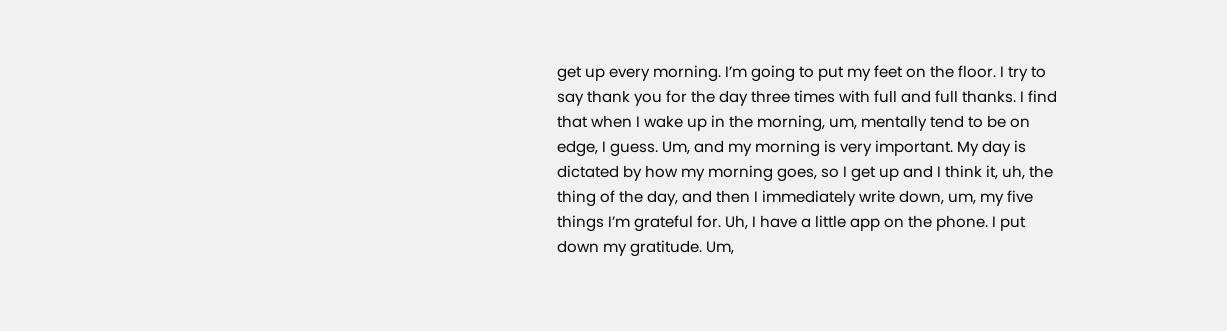get up every morning. I’m going to put my feet on the floor. I try to say thank you for the day three times with full and full thanks. I find that when I wake up in the morning, um, mentally tend to be on edge, I guess. Um, and my morning is very important. My day is dictated by how my morning goes, so I get up and I think it, uh, the thing of the day, and then I immediately write down, um, my five things I’m grateful for. Uh, I have a little app on the phone. I put down my gratitude. Um,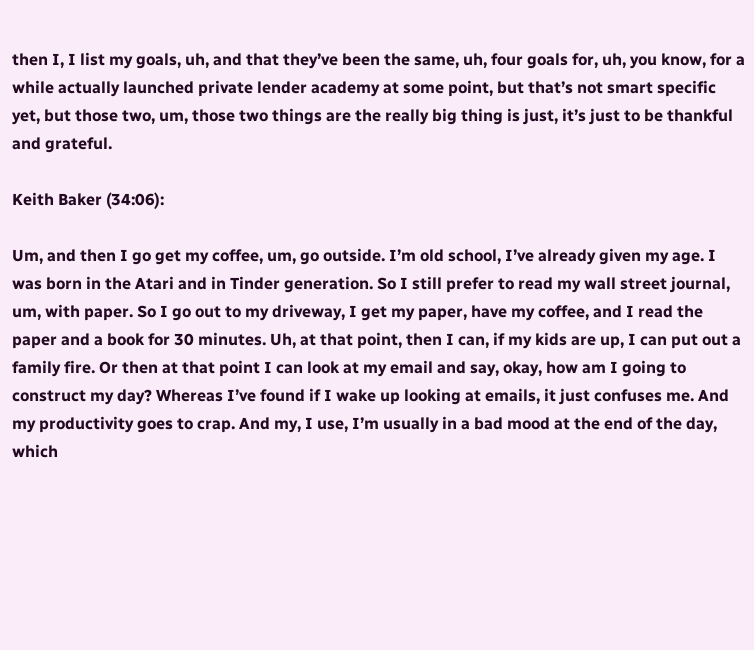then I, I list my goals, uh, and that they’ve been the same, uh, four goals for, uh, you know, for a while actually launched private lender academy at some point, but that’s not smart specific yet, but those two, um, those two things are the really big thing is just, it’s just to be thankful and grateful.

Keith Baker (34:06):

Um, and then I go get my coffee, um, go outside. I’m old school, I’ve already given my age. I was born in the Atari and in Tinder generation. So I still prefer to read my wall street journal, um, with paper. So I go out to my driveway, I get my paper, have my coffee, and I read the paper and a book for 30 minutes. Uh, at that point, then I can, if my kids are up, I can put out a family fire. Or then at that point I can look at my email and say, okay, how am I going to construct my day? Whereas I’ve found if I wake up looking at emails, it just confuses me. And my productivity goes to crap. And my, I use, I’m usually in a bad mood at the end of the day, which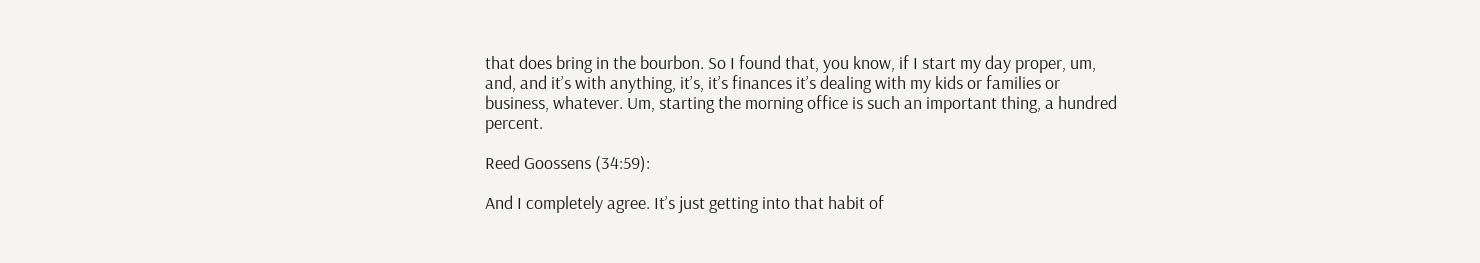that does bring in the bourbon. So I found that, you know, if I start my day proper, um, and, and it’s with anything, it’s, it’s finances it’s dealing with my kids or families or business, whatever. Um, starting the morning office is such an important thing, a hundred percent.

Reed Goossens (34:59):

And I completely agree. It’s just getting into that habit of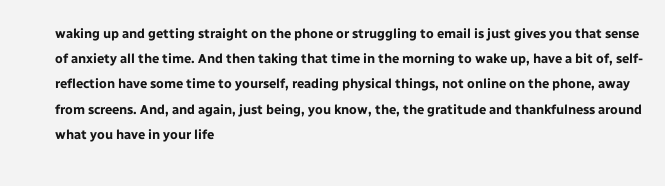waking up and getting straight on the phone or struggling to email is just gives you that sense of anxiety all the time. And then taking that time in the morning to wake up, have a bit of, self-reflection have some time to yourself, reading physical things, not online on the phone, away from screens. And, and again, just being, you know, the, the gratitude and thankfulness around what you have in your life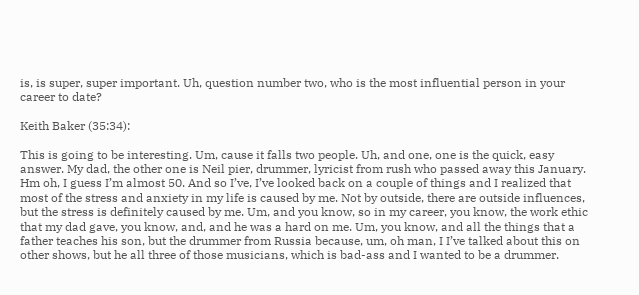is, is super, super important. Uh, question number two, who is the most influential person in your career to date?

Keith Baker (35:34):

This is going to be interesting. Um, cause it falls two people. Uh, and one, one is the quick, easy answer. My dad, the other one is Neil pier, drummer, lyricist from rush who passed away this January. Hm oh, I guess I’m almost 50. And so I’ve, I’ve looked back on a couple of things and I realized that most of the stress and anxiety in my life is caused by me. Not by outside, there are outside influences, but the stress is definitely caused by me. Um, and you know, so in my career, you know, the work ethic that my dad gave, you know, and, and he was a hard on me. Um, you know, and all the things that a father teaches his son, but the drummer from Russia because, um, oh man, I I’ve talked about this on other shows, but he all three of those musicians, which is bad-ass and I wanted to be a drummer.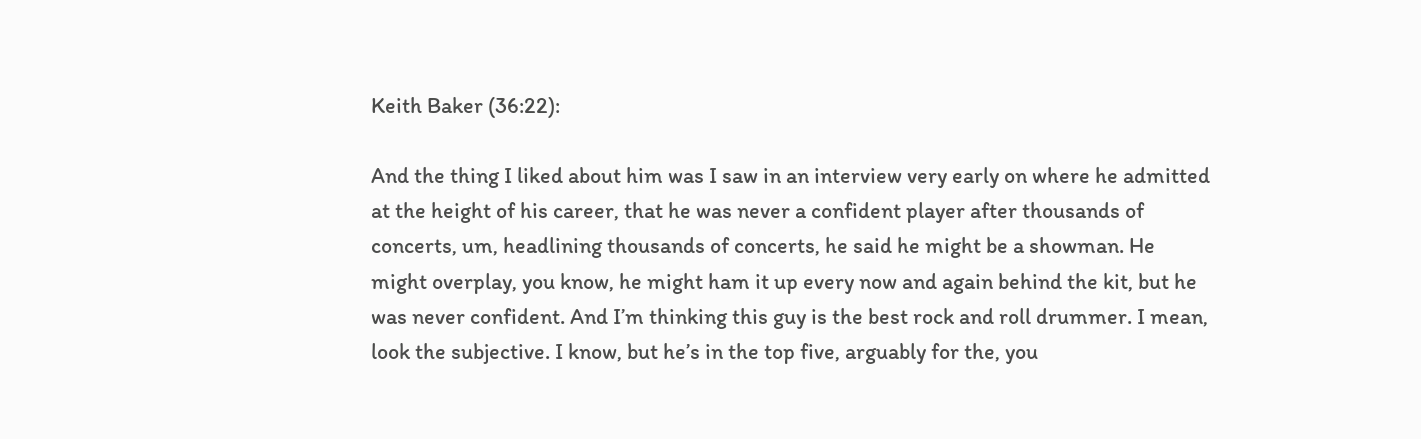Keith Baker (36:22):

And the thing I liked about him was I saw in an interview very early on where he admitted at the height of his career, that he was never a confident player after thousands of concerts, um, headlining thousands of concerts, he said he might be a showman. He might overplay, you know, he might ham it up every now and again behind the kit, but he was never confident. And I’m thinking this guy is the best rock and roll drummer. I mean, look the subjective. I know, but he’s in the top five, arguably for the, you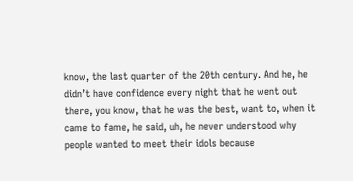know, the last quarter of the 20th century. And he, he didn’t have confidence every night that he went out there, you know, that he was the best, want to, when it came to fame, he said, uh, he never understood why people wanted to meet their idols because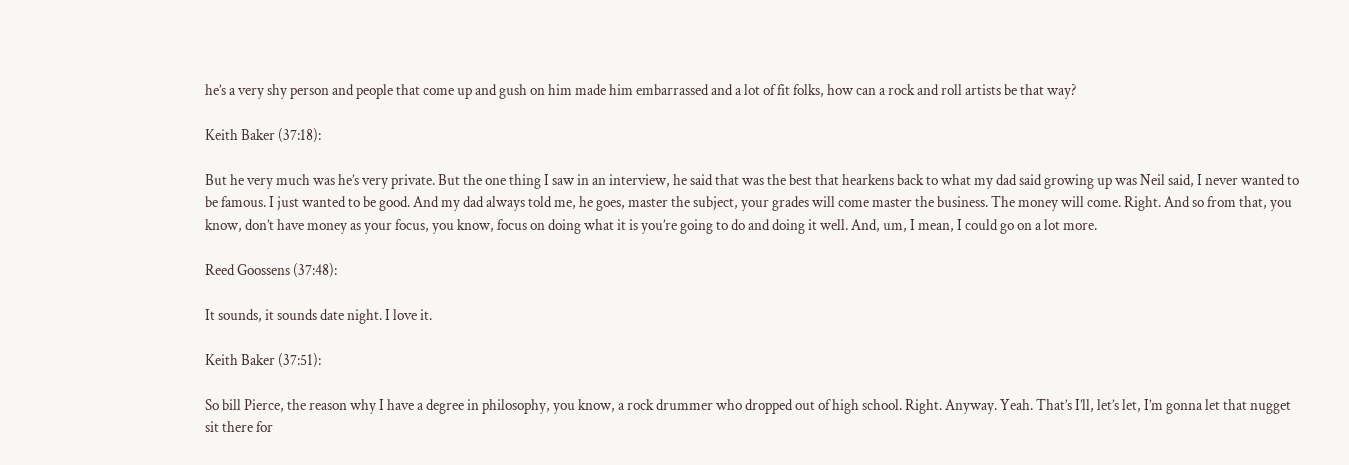he’s a very shy person and people that come up and gush on him made him embarrassed and a lot of fit folks, how can a rock and roll artists be that way?

Keith Baker (37:18):

But he very much was he’s very private. But the one thing I saw in an interview, he said that was the best that hearkens back to what my dad said growing up was Neil said, I never wanted to be famous. I just wanted to be good. And my dad always told me, he goes, master the subject, your grades will come master the business. The money will come. Right. And so from that, you know, don’t have money as your focus, you know, focus on doing what it is you’re going to do and doing it well. And, um, I mean, I could go on a lot more.

Reed Goossens (37:48):

It sounds, it sounds date night. I love it.

Keith Baker (37:51):

So bill Pierce, the reason why I have a degree in philosophy, you know, a rock drummer who dropped out of high school. Right. Anyway. Yeah. That’s I’ll, let’s let, I’m gonna let that nugget sit there for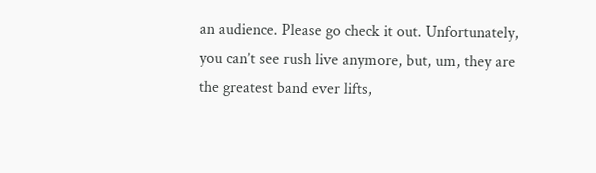an audience. Please go check it out. Unfortunately, you can’t see rush live anymore, but, um, they are the greatest band ever lifts,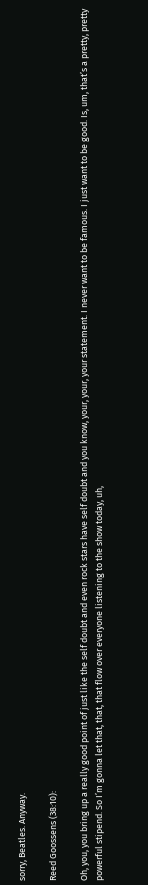sorry, Beatles. Anyway.

Reed Goossens (38:10):

Oh, you, you bring up a really good point of just like the self doubt and even rock stars have self doubt and you know, your, your, your statement. I never want to be famous. I just want to be good. Is, um, that’s a pretty, pretty powerful stipend. So I’m gonna let that, that, that flow over everyone listening to the show today, uh,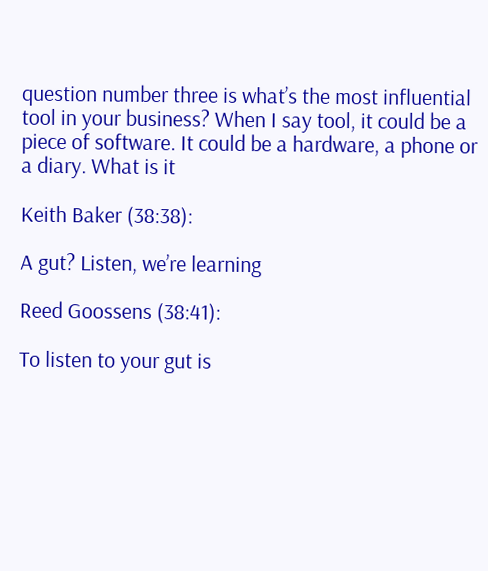question number three is what’s the most influential tool in your business? When I say tool, it could be a piece of software. It could be a hardware, a phone or a diary. What is it

Keith Baker (38:38):

A gut? Listen, we’re learning

Reed Goossens (38:41):

To listen to your gut is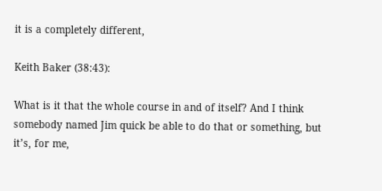it is a completely different,

Keith Baker (38:43):

What is it that the whole course in and of itself? And I think somebody named Jim quick be able to do that or something, but it’s, for me,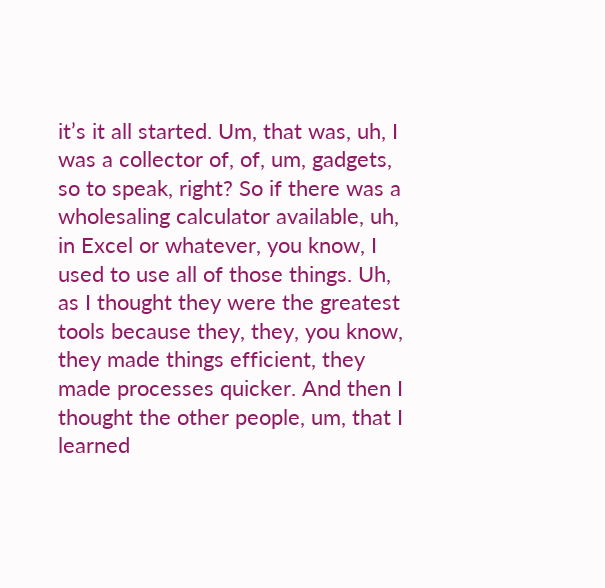it’s it all started. Um, that was, uh, I was a collector of, of, um, gadgets, so to speak, right? So if there was a wholesaling calculator available, uh, in Excel or whatever, you know, I used to use all of those things. Uh, as I thought they were the greatest tools because they, they, you know, they made things efficient, they made processes quicker. And then I thought the other people, um, that I learned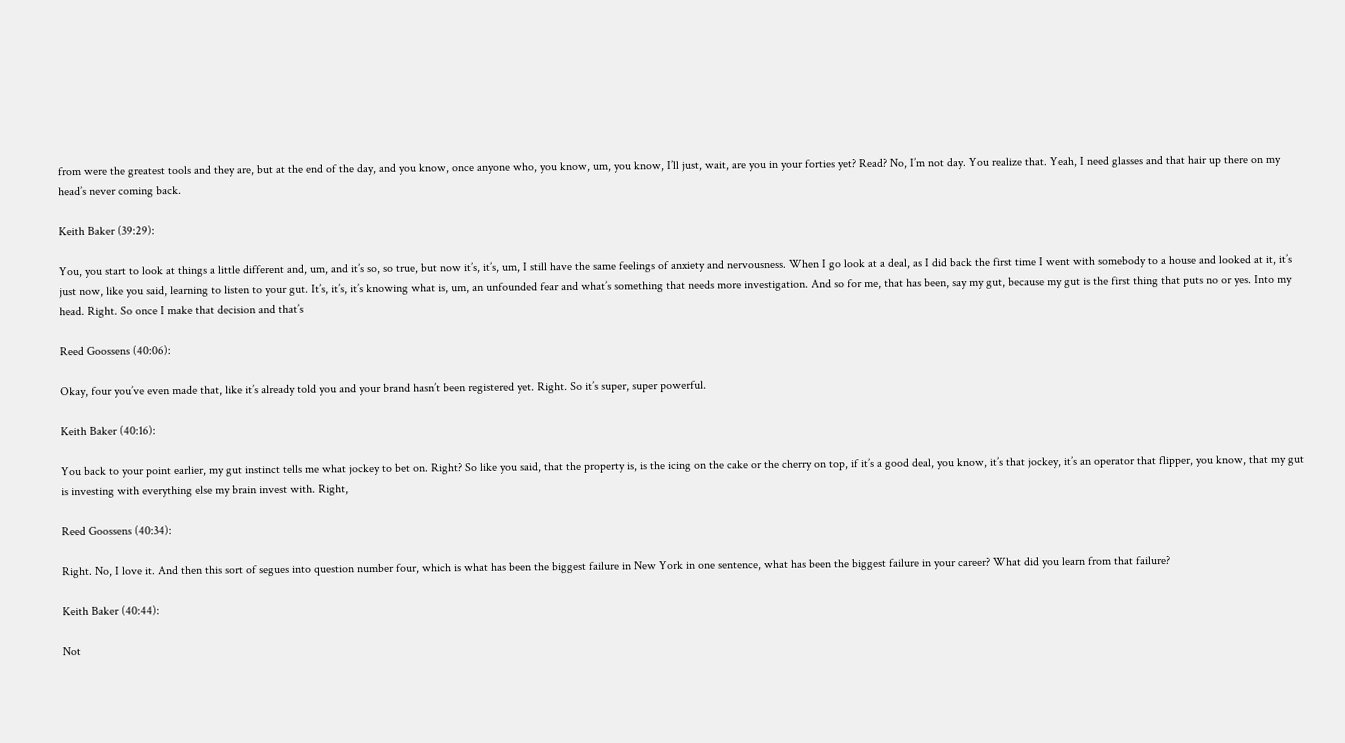from were the greatest tools and they are, but at the end of the day, and you know, once anyone who, you know, um, you know, I’ll just, wait, are you in your forties yet? Read? No, I’m not day. You realize that. Yeah, I need glasses and that hair up there on my head’s never coming back.

Keith Baker (39:29):

You, you start to look at things a little different and, um, and it’s so, so true, but now it’s, it’s, um, I still have the same feelings of anxiety and nervousness. When I go look at a deal, as I did back the first time I went with somebody to a house and looked at it, it’s just now, like you said, learning to listen to your gut. It’s, it’s, it’s knowing what is, um, an unfounded fear and what’s something that needs more investigation. And so for me, that has been, say my gut, because my gut is the first thing that puts no or yes. Into my head. Right. So once I make that decision and that’s

Reed Goossens (40:06):

Okay, four you’ve even made that, like it’s already told you and your brand hasn’t been registered yet. Right. So it’s super, super powerful.

Keith Baker (40:16):

You back to your point earlier, my gut instinct tells me what jockey to bet on. Right? So like you said, that the property is, is the icing on the cake or the cherry on top, if it’s a good deal, you know, it’s that jockey, it’s an operator that flipper, you know, that my gut is investing with everything else my brain invest with. Right,

Reed Goossens (40:34):

Right. No, I love it. And then this sort of segues into question number four, which is what has been the biggest failure in New York in one sentence, what has been the biggest failure in your career? What did you learn from that failure?

Keith Baker (40:44):

Not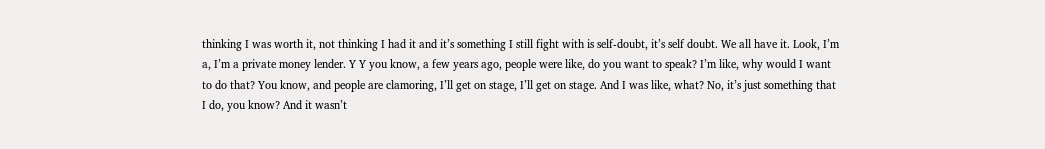thinking I was worth it, not thinking I had it and it’s something I still fight with is self-doubt, it’s self doubt. We all have it. Look, I’m a, I’m a private money lender. Y Y you know, a few years ago, people were like, do you want to speak? I’m like, why would I want to do that? You know, and people are clamoring, I’ll get on stage, I’ll get on stage. And I was like, what? No, it’s just something that I do, you know? And it wasn’t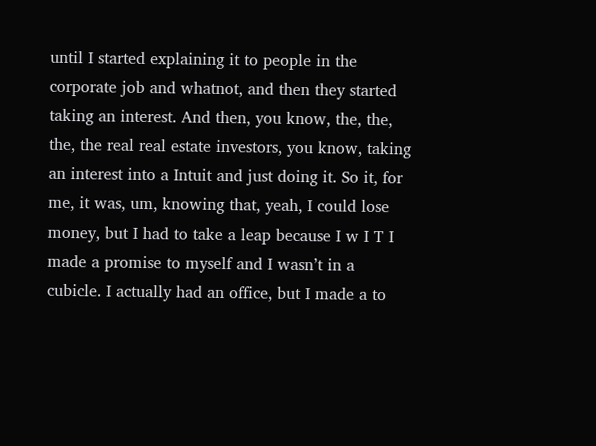until I started explaining it to people in the corporate job and whatnot, and then they started taking an interest. And then, you know, the, the, the, the real real estate investors, you know, taking an interest into a Intuit and just doing it. So it, for me, it was, um, knowing that, yeah, I could lose money, but I had to take a leap because I w I T I made a promise to myself and I wasn’t in a cubicle. I actually had an office, but I made a to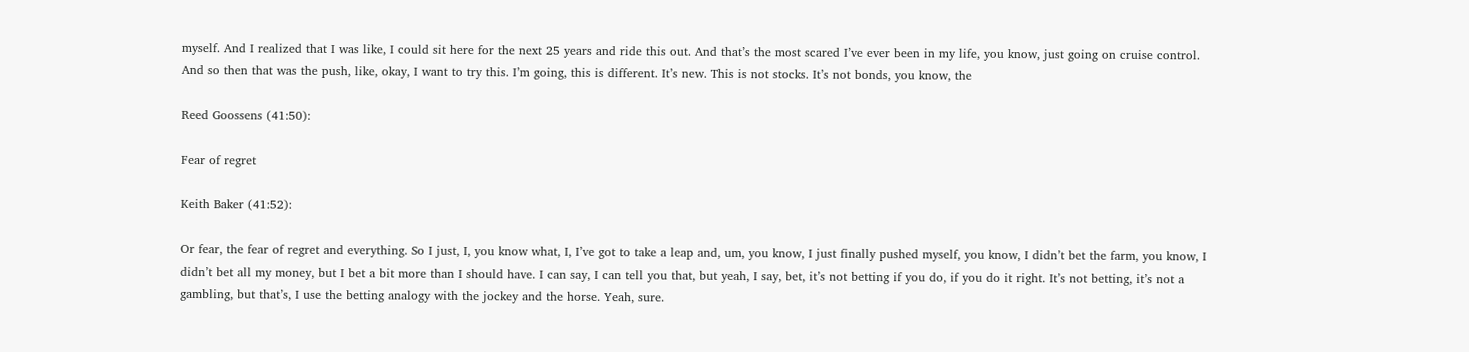myself. And I realized that I was like, I could sit here for the next 25 years and ride this out. And that’s the most scared I’ve ever been in my life, you know, just going on cruise control. And so then that was the push, like, okay, I want to try this. I’m going, this is different. It’s new. This is not stocks. It’s not bonds, you know, the

Reed Goossens (41:50):

Fear of regret

Keith Baker (41:52):

Or fear, the fear of regret and everything. So I just, I, you know what, I, I’ve got to take a leap and, um, you know, I just finally pushed myself, you know, I didn’t bet the farm, you know, I didn’t bet all my money, but I bet a bit more than I should have. I can say, I can tell you that, but yeah, I say, bet, it’s not betting if you do, if you do it right. It’s not betting, it’s not a gambling, but that’s, I use the betting analogy with the jockey and the horse. Yeah, sure.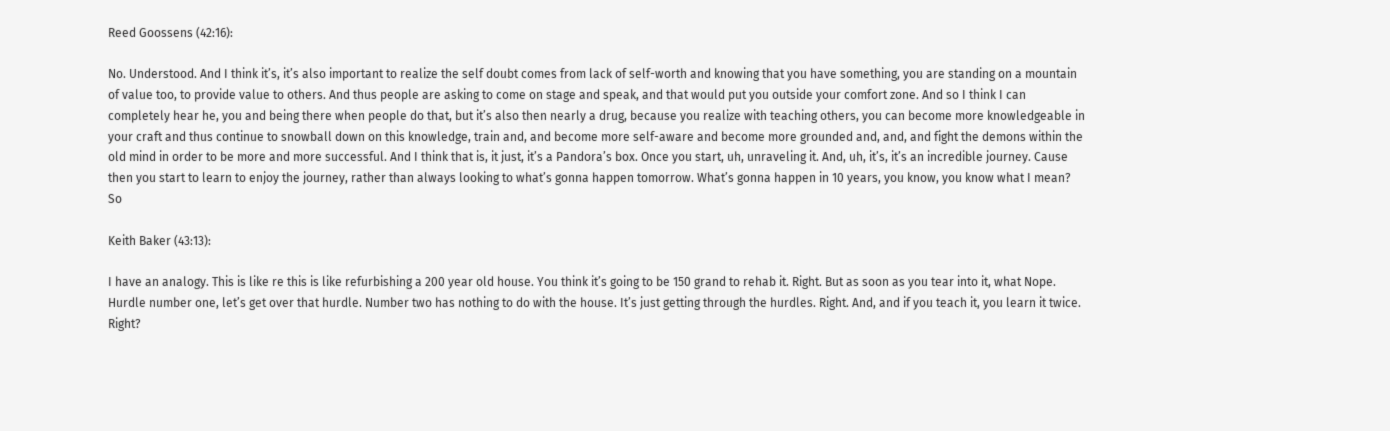Reed Goossens (42:16):

No. Understood. And I think it’s, it’s also important to realize the self doubt comes from lack of self-worth and knowing that you have something, you are standing on a mountain of value too, to provide value to others. And thus people are asking to come on stage and speak, and that would put you outside your comfort zone. And so I think I can completely hear he, you and being there when people do that, but it’s also then nearly a drug, because you realize with teaching others, you can become more knowledgeable in your craft and thus continue to snowball down on this knowledge, train and, and become more self-aware and become more grounded and, and, and fight the demons within the old mind in order to be more and more successful. And I think that is, it just, it’s a Pandora’s box. Once you start, uh, unraveling it. And, uh, it’s, it’s an incredible journey. Cause then you start to learn to enjoy the journey, rather than always looking to what’s gonna happen tomorrow. What’s gonna happen in 10 years, you know, you know what I mean? So

Keith Baker (43:13):

I have an analogy. This is like re this is like refurbishing a 200 year old house. You think it’s going to be 150 grand to rehab it. Right. But as soon as you tear into it, what Nope. Hurdle number one, let’s get over that hurdle. Number two has nothing to do with the house. It’s just getting through the hurdles. Right. And, and if you teach it, you learn it twice. Right?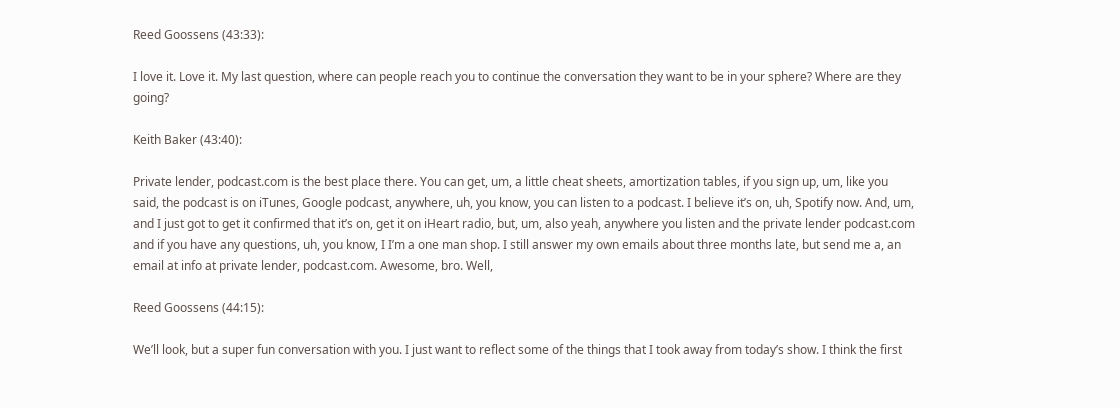Reed Goossens (43:33):

I love it. Love it. My last question, where can people reach you to continue the conversation they want to be in your sphere? Where are they going?

Keith Baker (43:40):

Private lender, podcast.com is the best place there. You can get, um, a little cheat sheets, amortization tables, if you sign up, um, like you said, the podcast is on iTunes, Google podcast, anywhere, uh, you know, you can listen to a podcast. I believe it’s on, uh, Spotify now. And, um, and I just got to get it confirmed that it’s on, get it on iHeart radio, but, um, also yeah, anywhere you listen and the private lender podcast.com and if you have any questions, uh, you know, I I’m a one man shop. I still answer my own emails about three months late, but send me a, an email at info at private lender, podcast.com. Awesome, bro. Well,

Reed Goossens (44:15):

We’ll look, but a super fun conversation with you. I just want to reflect some of the things that I took away from today’s show. I think the first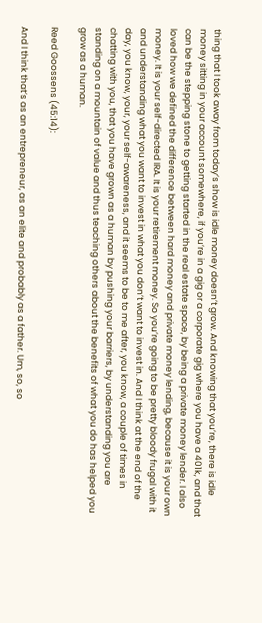thing that I took away from today’s show is idle money doesn’t grow. And knowing that you’re, there is idle money sitting in your account somewhere, if you’re in a gig or a corporate gig where you have a 401k, and that can be the stepping stone to getting started in the real estate space, by being a private money lender. I also loved how we defined the difference between hard money and private money lending, because it is your own money. It is your self-directed IRA. It is your retirement money. So you’re going to be pretty bloody frugal with it and understanding what you want to invest in what you don’t want to invest in. And I think at the end of the day, you know, your, your self-awareness, and it seems to be to me after, you know, a couple of times in chatting with you, that you have grown as a human by pushing your barriers, by understanding you are standing on a mountain of value and thus teaching others about the benefits of what you do has helped you grow as a human.

Reed Goossens (45:14):

And I think that’s as an entrepreneur, as an elite and probably as a father. Um, so, so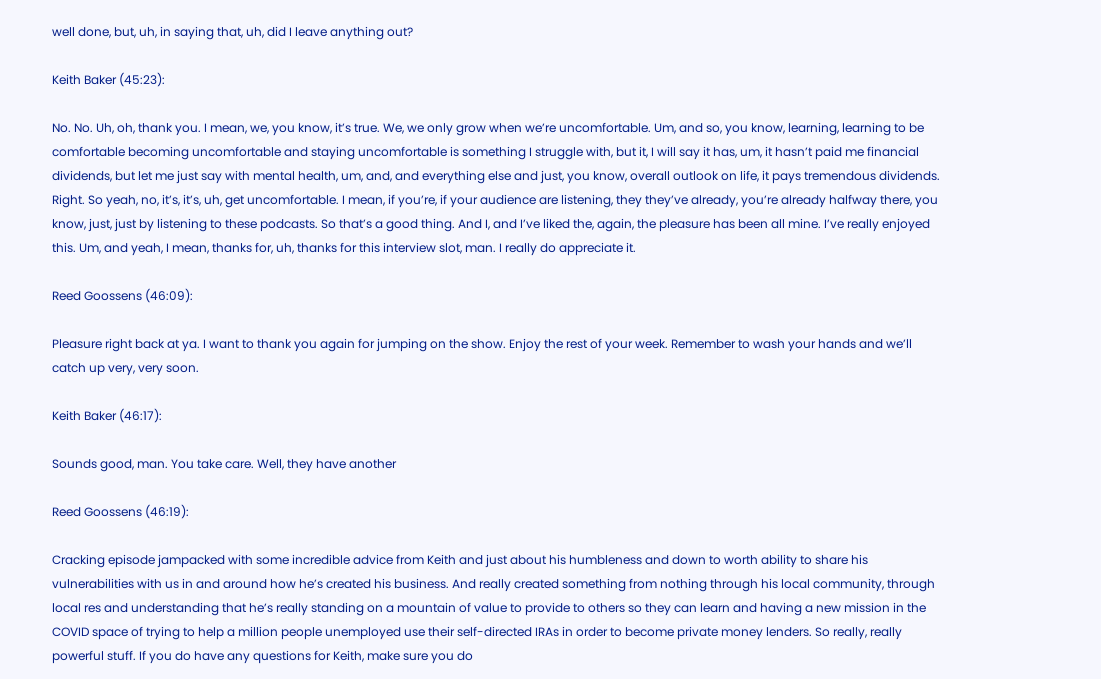well done, but, uh, in saying that, uh, did I leave anything out?

Keith Baker (45:23):

No. No. Uh, oh, thank you. I mean, we, you know, it’s true. We, we only grow when we’re uncomfortable. Um, and so, you know, learning, learning to be comfortable becoming uncomfortable and staying uncomfortable is something I struggle with, but it, I will say it has, um, it hasn’t paid me financial dividends, but let me just say with mental health, um, and, and everything else and just, you know, overall outlook on life, it pays tremendous dividends. Right. So yeah, no, it’s, it’s, uh, get uncomfortable. I mean, if you’re, if your audience are listening, they they’ve already, you’re already halfway there, you know, just, just by listening to these podcasts. So that’s a good thing. And I, and I’ve liked the, again, the pleasure has been all mine. I’ve really enjoyed this. Um, and yeah, I mean, thanks for, uh, thanks for this interview slot, man. I really do appreciate it.

Reed Goossens (46:09):

Pleasure right back at ya. I want to thank you again for jumping on the show. Enjoy the rest of your week. Remember to wash your hands and we’ll catch up very, very soon.

Keith Baker (46:17):

Sounds good, man. You take care. Well, they have another

Reed Goossens (46:19):

Cracking episode jampacked with some incredible advice from Keith and just about his humbleness and down to worth ability to share his vulnerabilities with us in and around how he’s created his business. And really created something from nothing through his local community, through local res and understanding that he’s really standing on a mountain of value to provide to others so they can learn and having a new mission in the COVID space of trying to help a million people unemployed use their self-directed IRAs in order to become private money lenders. So really, really powerful stuff. If you do have any questions for Keith, make sure you do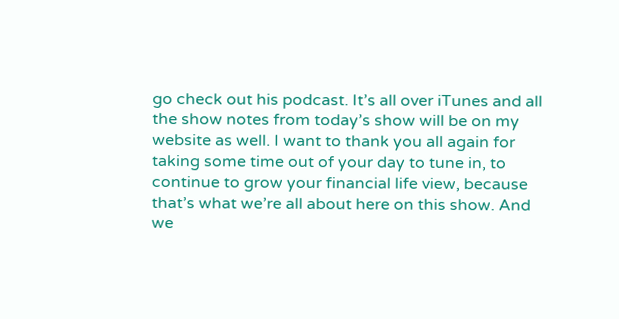go check out his podcast. It’s all over iTunes and all the show notes from today’s show will be on my website as well. I want to thank you all again for taking some time out of your day to tune in, to continue to grow your financial life view, because that’s what we’re all about here on this show. And we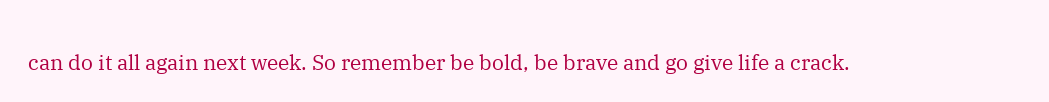can do it all again next week. So remember be bold, be brave and go give life a crack.